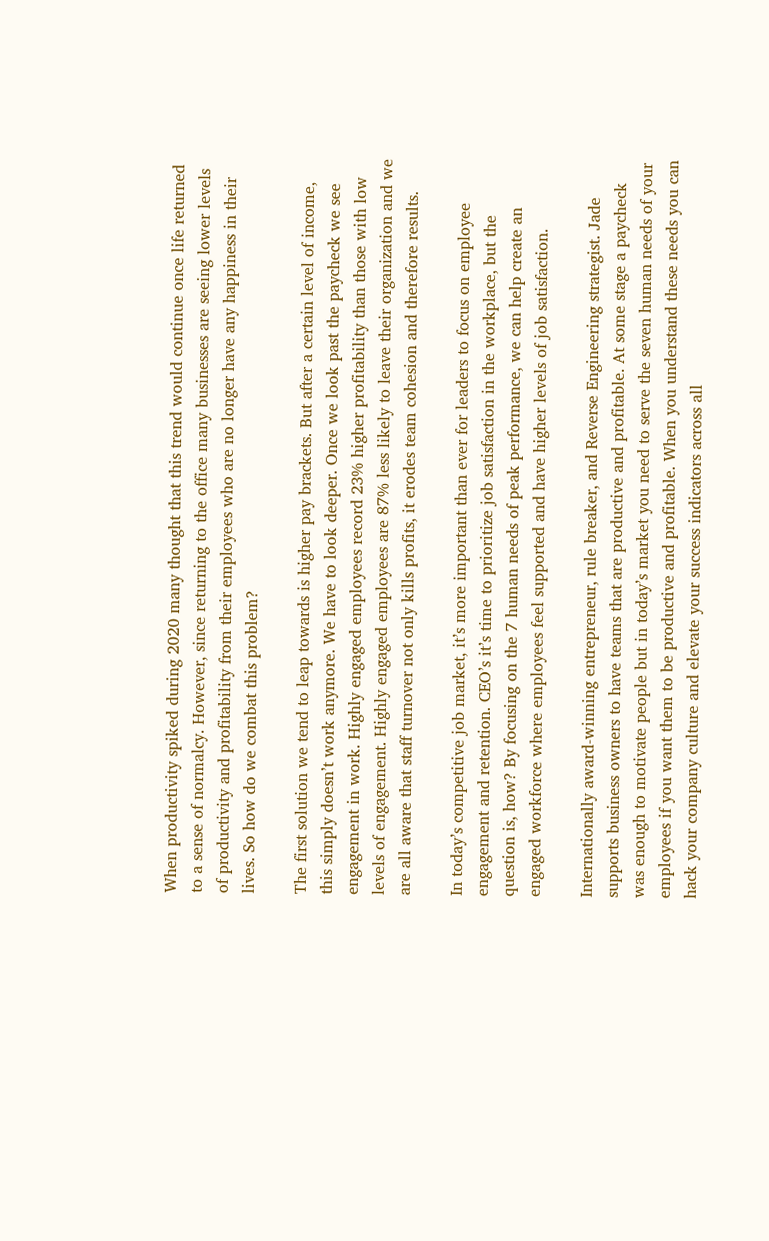When productivity spiked during 2020 many thought that this trend would continue once life returned to a sense of normalcy. However, since returning to the office many businesses are seeing lower levels of productivity and profitability from their employees who are no longer have any happiness in their lives. So how do we combat this problem?

The first solution we tend to leap towards is higher pay brackets. But after a certain level of income, this simply doesn’t work anymore. We have to look deeper. Once we look past the paycheck we see engagement in work. Highly engaged employees record 23% higher profitability than those with low levels of engagement. Highly engaged employees are 87% less likely to leave their organization and we are all aware that staff turnover not only kills profits, it erodes team cohesion and therefore results.

In today’s competitive job market, it’s more important than ever for leaders to focus on employee engagement and retention. CEO’s it’s time to prioritize job satisfaction in the workplace, but the question is, how? By focusing on the 7 human needs of peak performance, we can help create an engaged workforce where employees feel supported and have higher levels of job satisfaction.

Internationally award-winning entrepreneur, rule breaker, and Reverse Engineering strategist. Jade supports business owners to have teams that are productive and profitable. At some stage a paycheck was enough to motivate people but in today’s market you need to serve the seven human needs of your employees if you want them to be productive and profitable. When you understand these needs you can hack your company culture and elevate your success indicators across all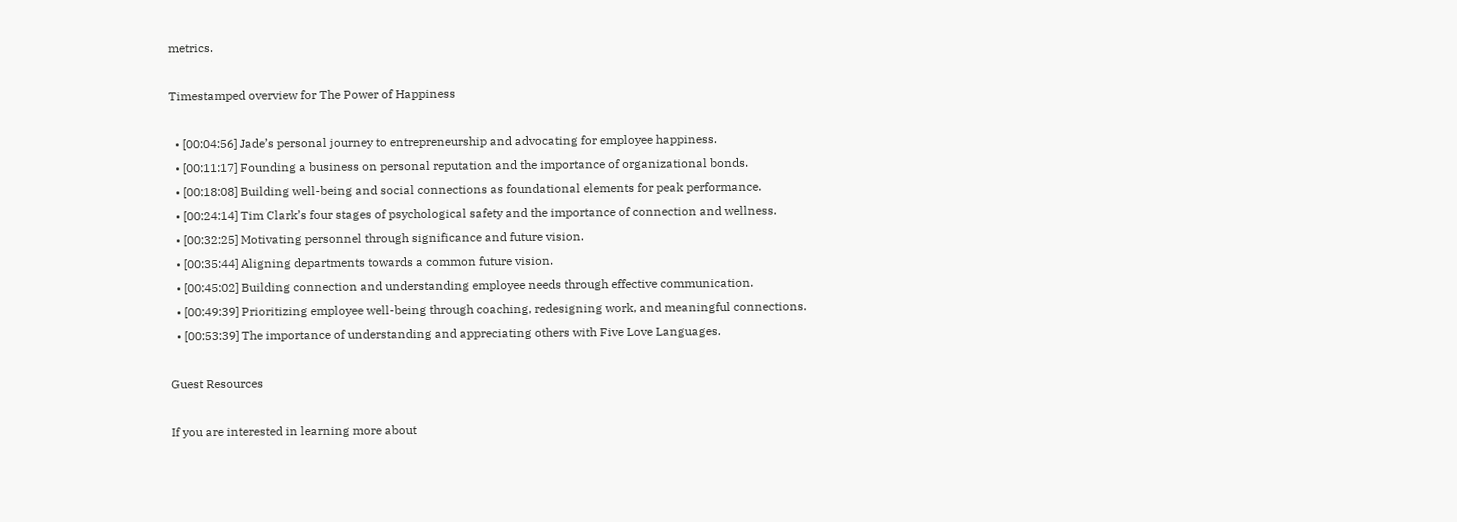metrics.

Timestamped overview for The Power of Happiness

  • [00:04:56] Jade’s personal journey to entrepreneurship and advocating for employee happiness.
  • [00:11:17] Founding a business on personal reputation and the importance of organizational bonds.
  • [00:18:08] Building well-being and social connections as foundational elements for peak performance.
  • [00:24:14] Tim Clark’s four stages of psychological safety and the importance of connection and wellness.
  • [00:32:25] Motivating personnel through significance and future vision.
  • [00:35:44] Aligning departments towards a common future vision.
  • [00:45:02] Building connection and understanding employee needs through effective communication.
  • [00:49:39] Prioritizing employee well-being through coaching, redesigning work, and meaningful connections.
  • [00:53:39] The importance of understanding and appreciating others with Five Love Languages.

Guest Resources

If you are interested in learning more about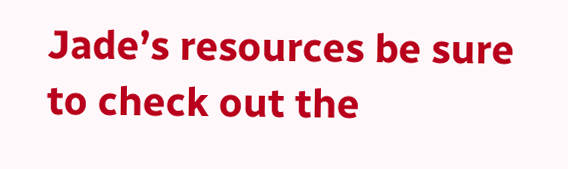Jade’s resources be sure to check out the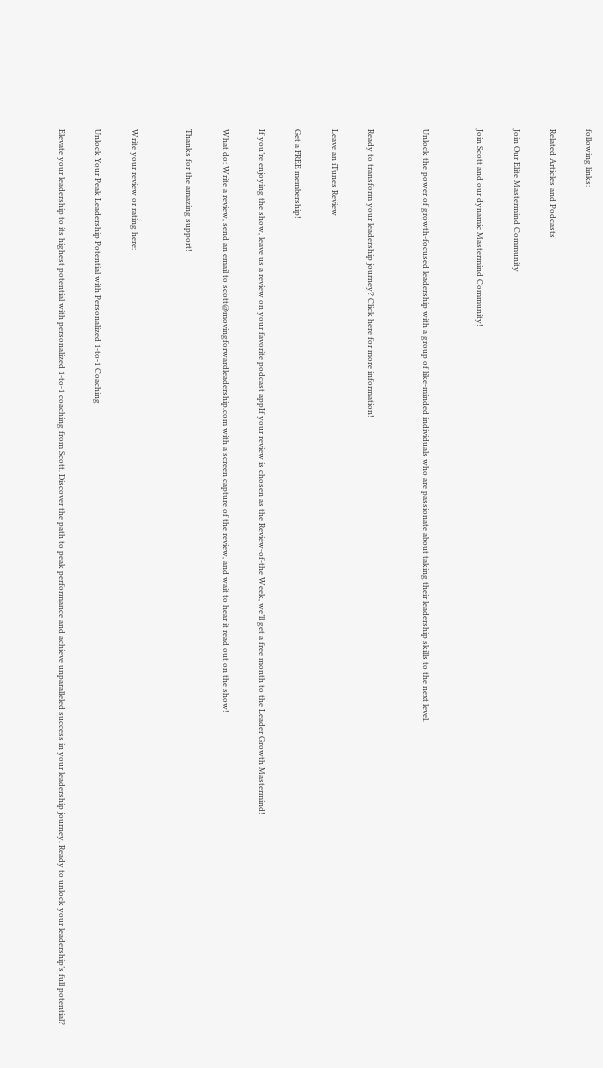following links:

Related Articles and Podcasts

Join Our Elite Mastermind Community

Join Scott and our dynamic Mastermind Community!


Unlock the power of growth-focused leadership with a group of like-minded individuals who are passionate about taking their leadership skills to the next level.


Ready to transform your leadership journey? Click here for more information!

Leave an iTunes Review

Get a FREE membership!

If you’re enjoying the show, leave us a review on your favorite podcast appIf your review is chosen as the Review-of-the Week, we’ll get a free month to the Leader Growth Mastermind!

What do: Write a review, send an email to scott@movingforwardleadership.com with a screen capture of the review, and wait to hear it read out on the show!

Thanks for the amazing support!


Write your review or rating here:

Unlock Your Peak Leadership Potential with Personalized 1-to-1 Coaching

Elevate your leadership to its highest potential with personalized 1-to-1 coaching from Scott. Discover the path to peak performance and achieve unparalleled success in your leadership journey. Ready to unlock your leadership’s full potential?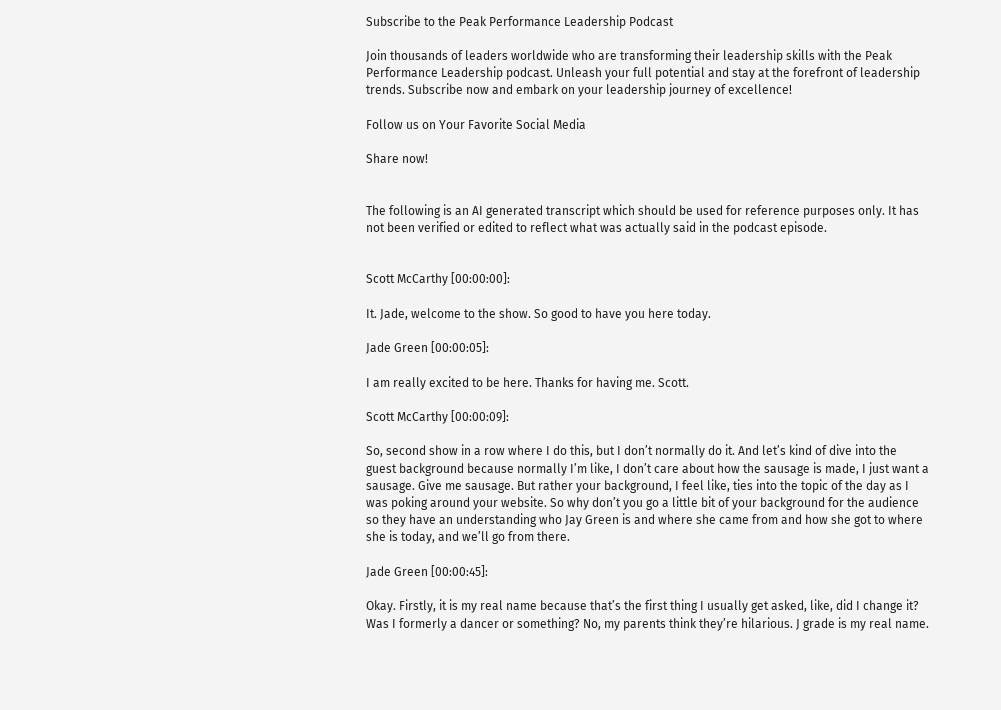Subscribe to the Peak Performance Leadership Podcast

Join thousands of leaders worldwide who are transforming their leadership skills with the Peak Performance Leadership podcast. Unleash your full potential and stay at the forefront of leadership trends. Subscribe now and embark on your leadership journey of excellence!

Follow us on Your Favorite Social Media

Share now!


The following is an AI generated transcript which should be used for reference purposes only. It has not been verified or edited to reflect what was actually said in the podcast episode.


Scott McCarthy [00:00:00]:

It. Jade, welcome to the show. So good to have you here today.

Jade Green [00:00:05]:

I am really excited to be here. Thanks for having me. Scott.

Scott McCarthy [00:00:09]:

So, second show in a row where I do this, but I don’t normally do it. And let’s kind of dive into the guest background because normally I’m like, I don’t care about how the sausage is made, I just want a sausage. Give me sausage. But rather your background, I feel like, ties into the topic of the day as I was poking around your website. So why don’t you go a little bit of your background for the audience so they have an understanding who Jay Green is and where she came from and how she got to where she is today, and we’ll go from there.

Jade Green [00:00:45]:

Okay. Firstly, it is my real name because that’s the first thing I usually get asked, like, did I change it? Was I formerly a dancer or something? No, my parents think they’re hilarious. J grade is my real name.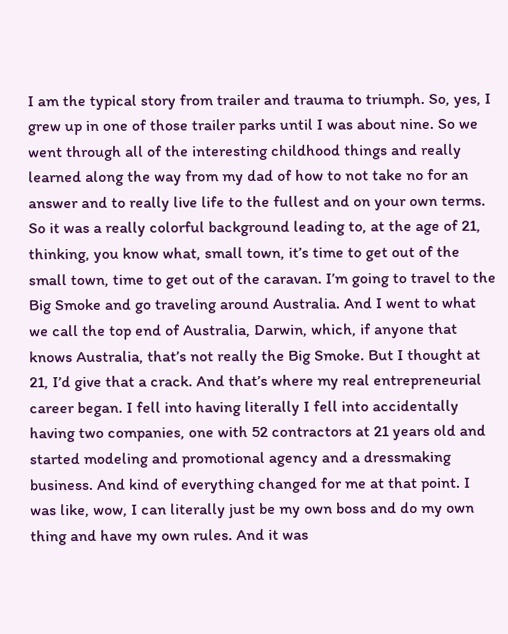I am the typical story from trailer and trauma to triumph. So, yes, I grew up in one of those trailer parks until I was about nine. So we went through all of the interesting childhood things and really learned along the way from my dad of how to not take no for an answer and to really live life to the fullest and on your own terms. So it was a really colorful background leading to, at the age of 21, thinking, you know what, small town, it’s time to get out of the small town, time to get out of the caravan. I’m going to travel to the Big Smoke and go traveling around Australia. And I went to what we call the top end of Australia, Darwin, which, if anyone that knows Australia, that’s not really the Big Smoke. But I thought at 21, I’d give that a crack. And that’s where my real entrepreneurial career began. I fell into having literally I fell into accidentally having two companies, one with 52 contractors at 21 years old and started modeling and promotional agency and a dressmaking business. And kind of everything changed for me at that point. I was like, wow, I can literally just be my own boss and do my own thing and have my own rules. And it was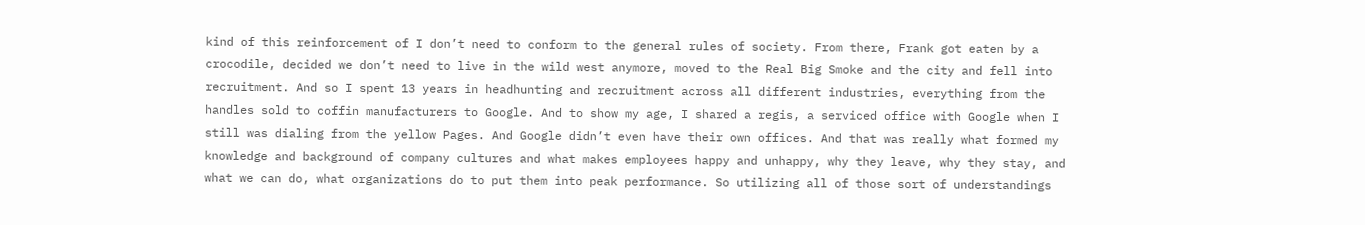kind of this reinforcement of I don’t need to conform to the general rules of society. From there, Frank got eaten by a crocodile, decided we don’t need to live in the wild west anymore, moved to the Real Big Smoke and the city and fell into recruitment. And so I spent 13 years in headhunting and recruitment across all different industries, everything from the handles sold to coffin manufacturers to Google. And to show my age, I shared a regis, a serviced office with Google when I still was dialing from the yellow Pages. And Google didn’t even have their own offices. And that was really what formed my knowledge and background of company cultures and what makes employees happy and unhappy, why they leave, why they stay, and what we can do, what organizations do to put them into peak performance. So utilizing all of those sort of understandings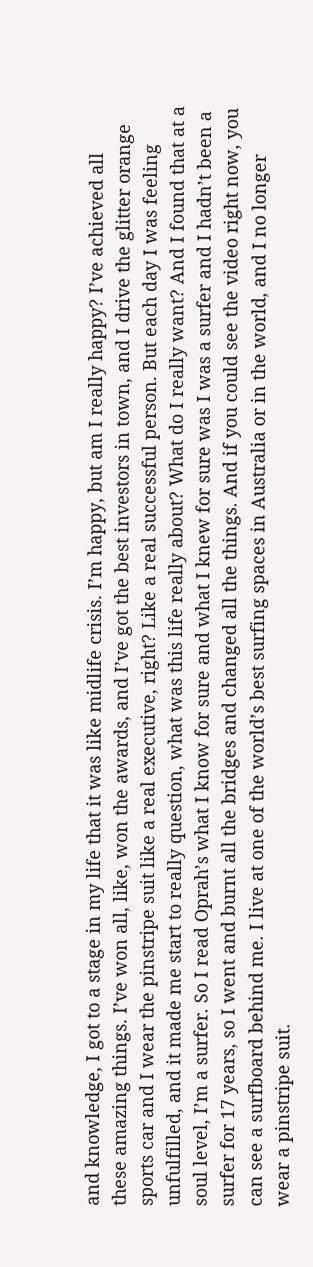and knowledge, I got to a stage in my life that it was like midlife crisis. I’m happy, but am I really happy? I’ve achieved all these amazing things. I’ve won all, like, won the awards, and I’ve got the best investors in town, and I drive the glitter orange sports car and I wear the pinstripe suit like a real executive, right? Like a real successful person. But each day I was feeling unfulfilled, and it made me start to really question, what was this life really about? What do I really want? And I found that at a soul level, I’m a surfer. So I read Oprah’s what I know for sure and what I knew for sure was I was a surfer and I hadn’t been a surfer for 17 years, so I went and burnt all the bridges and changed all the things. And if you could see the video right now, you can see a surfboard behind me. I live at one of the world’s best surfing spaces in Australia or in the world, and I no longer wear a pinstripe suit.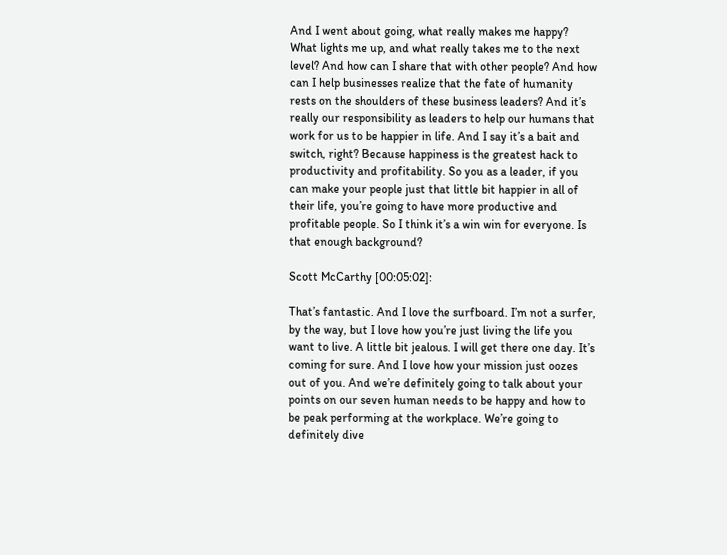And I went about going, what really makes me happy? What lights me up, and what really takes me to the next level? And how can I share that with other people? And how can I help businesses realize that the fate of humanity rests on the shoulders of these business leaders? And it’s really our responsibility as leaders to help our humans that work for us to be happier in life. And I say it’s a bait and switch, right? Because happiness is the greatest hack to productivity and profitability. So you as a leader, if you can make your people just that little bit happier in all of their life, you’re going to have more productive and profitable people. So I think it’s a win win for everyone. Is that enough background?

Scott McCarthy [00:05:02]:

That’s fantastic. And I love the surfboard. I’m not a surfer, by the way, but I love how you’re just living the life you want to live. A little bit jealous. I will get there one day. It’s coming for sure. And I love how your mission just oozes out of you. And we’re definitely going to talk about your points on our seven human needs to be happy and how to be peak performing at the workplace. We’re going to definitely dive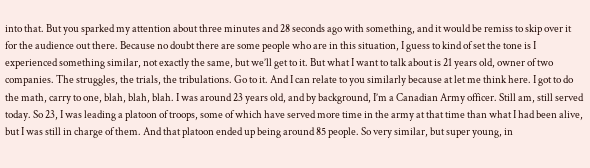into that. But you sparked my attention about three minutes and 28 seconds ago with something, and it would be remiss to skip over it for the audience out there. Because no doubt there are some people who are in this situation, I guess to kind of set the tone is I experienced something similar, not exactly the same, but we’ll get to it. But what I want to talk about is 21 years old, owner of two companies. The struggles, the trials, the tribulations. Go to it. And I can relate to you similarly because at let me think here. I got to do the math, carry to one, blah, blah, blah. I was around 23 years old, and by background, I’m a Canadian Army officer. Still am, still served today. So 23, I was leading a platoon of troops, some of which have served more time in the army at that time than what I had been alive, but I was still in charge of them. And that platoon ended up being around 85 people. So very similar, but super young, in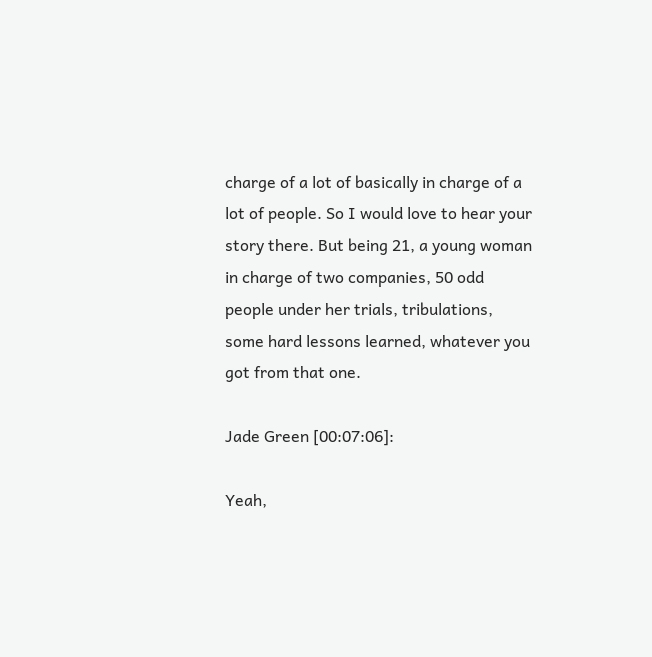charge of a lot of basically in charge of a lot of people. So I would love to hear your story there. But being 21, a young woman in charge of two companies, 50 odd people under her trials, tribulations, some hard lessons learned, whatever you got from that one.

Jade Green [00:07:06]:

Yeah,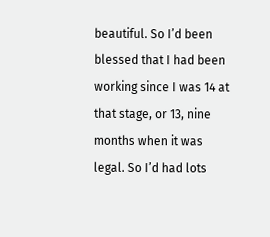beautiful. So I’d been blessed that I had been working since I was 14 at that stage, or 13, nine months when it was legal. So I’d had lots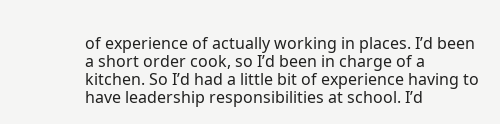of experience of actually working in places. I’d been a short order cook, so I’d been in charge of a kitchen. So I’d had a little bit of experience having to have leadership responsibilities at school. I’d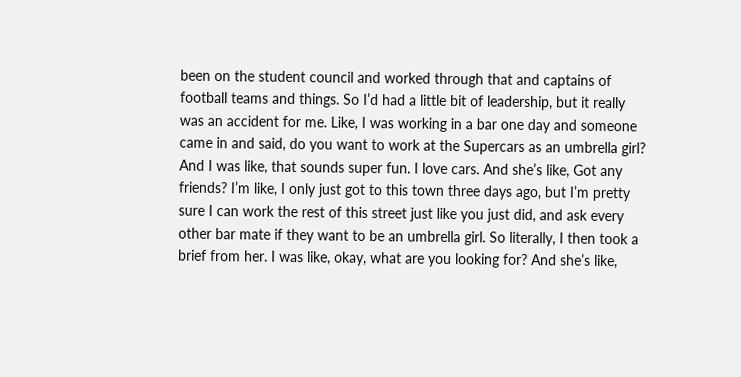been on the student council and worked through that and captains of football teams and things. So I’d had a little bit of leadership, but it really was an accident for me. Like, I was working in a bar one day and someone came in and said, do you want to work at the Supercars as an umbrella girl? And I was like, that sounds super fun. I love cars. And she’s like, Got any friends? I’m like, I only just got to this town three days ago, but I’m pretty sure I can work the rest of this street just like you just did, and ask every other bar mate if they want to be an umbrella girl. So literally, I then took a brief from her. I was like, okay, what are you looking for? And she’s like,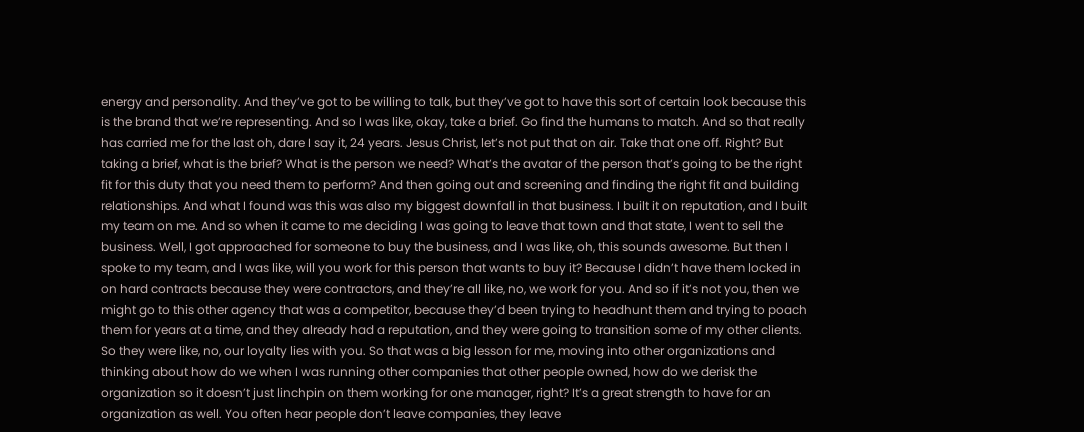energy and personality. And they’ve got to be willing to talk, but they’ve got to have this sort of certain look because this is the brand that we’re representing. And so I was like, okay, take a brief. Go find the humans to match. And so that really has carried me for the last oh, dare I say it, 24 years. Jesus Christ, let’s not put that on air. Take that one off. Right? But taking a brief, what is the brief? What is the person we need? What’s the avatar of the person that’s going to be the right fit for this duty that you need them to perform? And then going out and screening and finding the right fit and building relationships. And what I found was this was also my biggest downfall in that business. I built it on reputation, and I built my team on me. And so when it came to me deciding I was going to leave that town and that state, I went to sell the business. Well, I got approached for someone to buy the business, and I was like, oh, this sounds awesome. But then I spoke to my team, and I was like, will you work for this person that wants to buy it? Because I didn’t have them locked in on hard contracts because they were contractors, and they’re all like, no, we work for you. And so if it’s not you, then we might go to this other agency that was a competitor, because they’d been trying to headhunt them and trying to poach them for years at a time, and they already had a reputation, and they were going to transition some of my other clients. So they were like, no, our loyalty lies with you. So that was a big lesson for me, moving into other organizations and thinking about how do we when I was running other companies that other people owned, how do we derisk the organization so it doesn’t just linchpin on them working for one manager, right? It’s a great strength to have for an organization as well. You often hear people don’t leave companies, they leave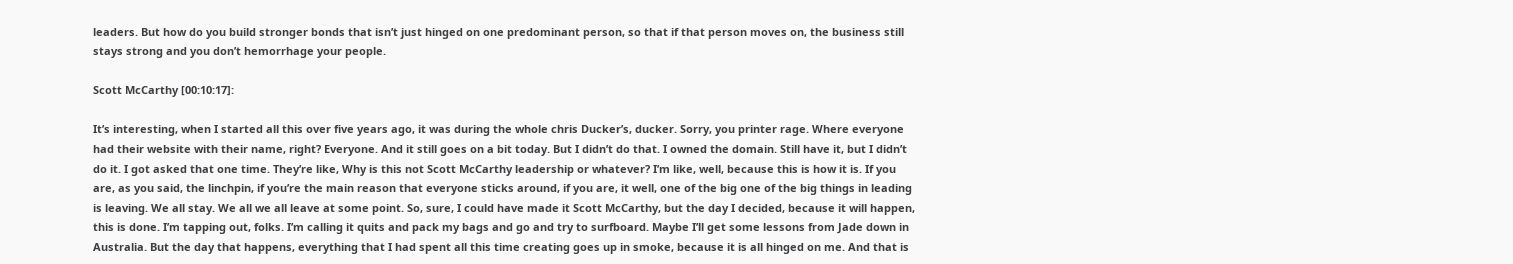leaders. But how do you build stronger bonds that isn’t just hinged on one predominant person, so that if that person moves on, the business still stays strong and you don’t hemorrhage your people.

Scott McCarthy [00:10:17]:

It’s interesting, when I started all this over five years ago, it was during the whole chris Ducker’s, ducker. Sorry, you printer rage. Where everyone had their website with their name, right? Everyone. And it still goes on a bit today. But I didn’t do that. I owned the domain. Still have it, but I didn’t do it. I got asked that one time. They’re like, Why is this not Scott McCarthy leadership or whatever? I’m like, well, because this is how it is. If you are, as you said, the linchpin, if you’re the main reason that everyone sticks around, if you are, it well, one of the big one of the big things in leading is leaving. We all stay. We all we all leave at some point. So, sure, I could have made it Scott McCarthy, but the day I decided, because it will happen, this is done. I’m tapping out, folks. I’m calling it quits and pack my bags and go and try to surfboard. Maybe I’ll get some lessons from Jade down in Australia. But the day that happens, everything that I had spent all this time creating goes up in smoke, because it is all hinged on me. And that is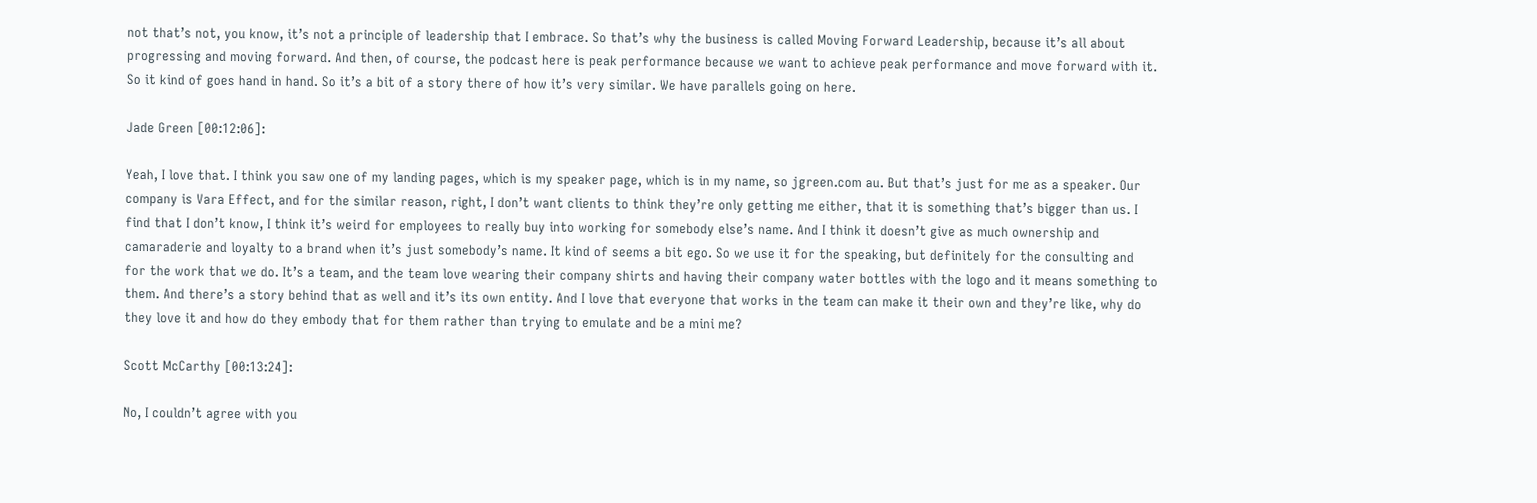not that’s not, you know, it’s not a principle of leadership that I embrace. So that’s why the business is called Moving Forward Leadership, because it’s all about progressing and moving forward. And then, of course, the podcast here is peak performance because we want to achieve peak performance and move forward with it. So it kind of goes hand in hand. So it’s a bit of a story there of how it’s very similar. We have parallels going on here.

Jade Green [00:12:06]:

Yeah, I love that. I think you saw one of my landing pages, which is my speaker page, which is in my name, so jgreen.com au. But that’s just for me as a speaker. Our company is Vara Effect, and for the similar reason, right, I don’t want clients to think they’re only getting me either, that it is something that’s bigger than us. I find that I don’t know, I think it’s weird for employees to really buy into working for somebody else’s name. And I think it doesn’t give as much ownership and camaraderie and loyalty to a brand when it’s just somebody’s name. It kind of seems a bit ego. So we use it for the speaking, but definitely for the consulting and for the work that we do. It’s a team, and the team love wearing their company shirts and having their company water bottles with the logo and it means something to them. And there’s a story behind that as well and it’s its own entity. And I love that everyone that works in the team can make it their own and they’re like, why do they love it and how do they embody that for them rather than trying to emulate and be a mini me?

Scott McCarthy [00:13:24]:

No, I couldn’t agree with you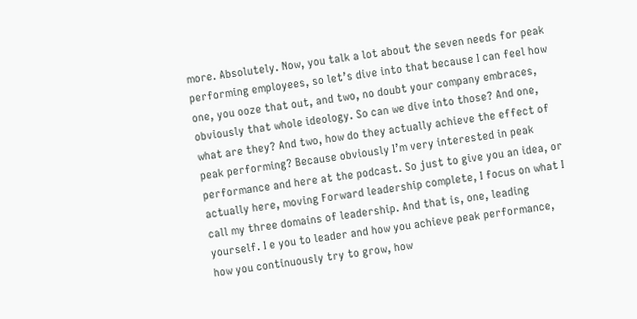more. Absolutely. Now, you talk a lot about the seven needs for peak performing employees, so let’s dive into that because I can feel how one, you ooze that out, and two, no doubt your company embraces, obviously that whole ideology. So can we dive into those? And one, what are they? And two, how do they actually achieve the effect of peak performing? Because obviously I’m very interested in peak performance and here at the podcast. So just to give you an idea, or actually here, moving Forward leadership complete, I focus on what I call my three domains of leadership. And that is, one, leading yourself. I e you to leader and how you achieve peak performance, how you continuously try to grow, how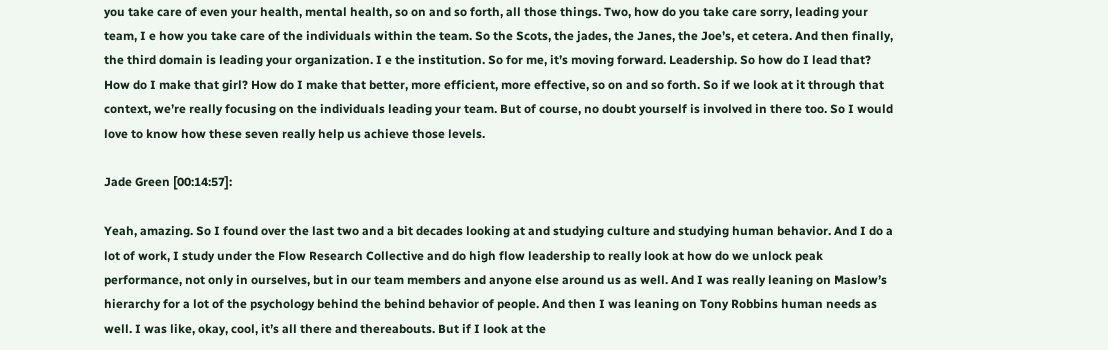you take care of even your health, mental health, so on and so forth, all those things. Two, how do you take care sorry, leading your team, I e how you take care of the individuals within the team. So the Scots, the jades, the Janes, the Joe’s, et cetera. And then finally, the third domain is leading your organization. I e the institution. So for me, it’s moving forward. Leadership. So how do I lead that? How do I make that girl? How do I make that better, more efficient, more effective, so on and so forth. So if we look at it through that context, we’re really focusing on the individuals leading your team. But of course, no doubt yourself is involved in there too. So I would love to know how these seven really help us achieve those levels.

Jade Green [00:14:57]:

Yeah, amazing. So I found over the last two and a bit decades looking at and studying culture and studying human behavior. And I do a lot of work, I study under the Flow Research Collective and do high flow leadership to really look at how do we unlock peak performance, not only in ourselves, but in our team members and anyone else around us as well. And I was really leaning on Maslow’s hierarchy for a lot of the psychology behind the behind behavior of people. And then I was leaning on Tony Robbins human needs as well. I was like, okay, cool, it’s all there and thereabouts. But if I look at the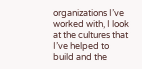organizations I’ve worked with, I look at the cultures that I’ve helped to build and the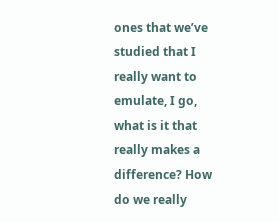ones that we’ve studied that I really want to emulate, I go, what is it that really makes a difference? How do we really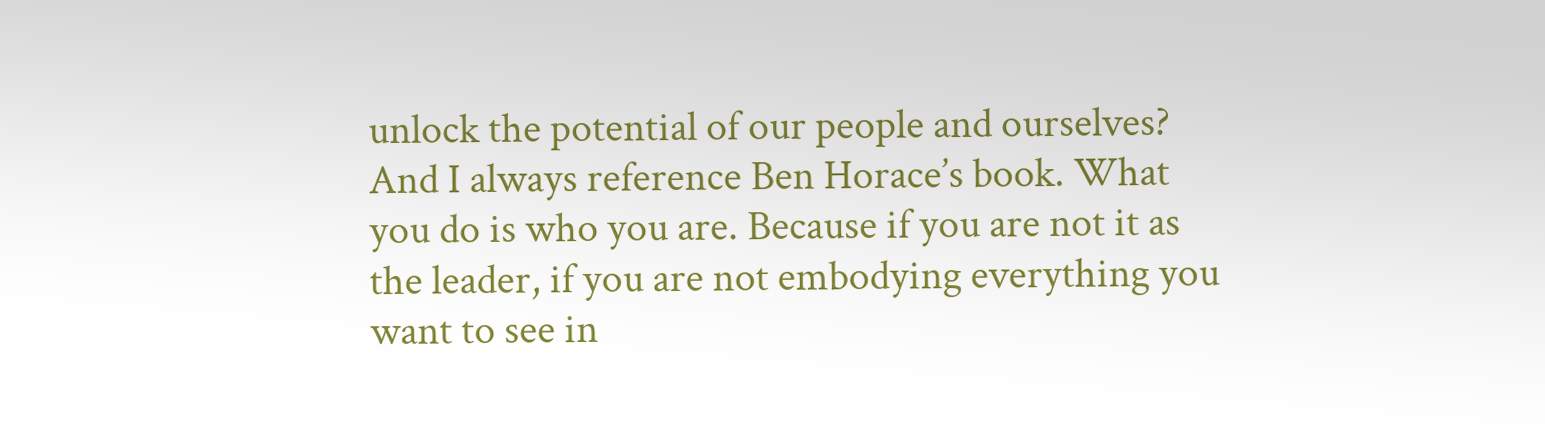unlock the potential of our people and ourselves? And I always reference Ben Horace’s book. What you do is who you are. Because if you are not it as the leader, if you are not embodying everything you want to see in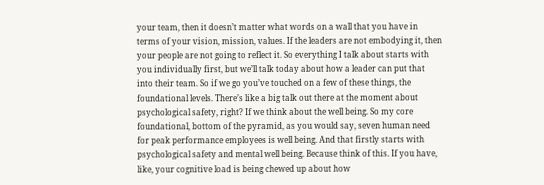your team, then it doesn’t matter what words on a wall that you have in terms of your vision, mission, values. If the leaders are not embodying it, then your people are not going to reflect it. So everything I talk about starts with you individually first, but we’ll talk today about how a leader can put that into their team. So if we go you’ve touched on a few of these things, the foundational levels. There’s like a big talk out there at the moment about psychological safety, right? If we think about the well being. So my core foundational, bottom of the pyramid, as you would say, seven human need for peak performance employees is well being. And that firstly starts with psychological safety and mental well being. Because think of this. If you have, like, your cognitive load is being chewed up about how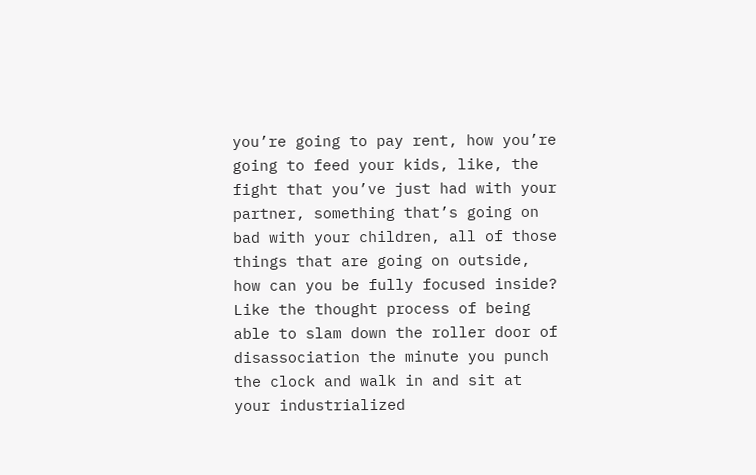you’re going to pay rent, how you’re going to feed your kids, like, the fight that you’ve just had with your partner, something that’s going on bad with your children, all of those things that are going on outside, how can you be fully focused inside? Like the thought process of being able to slam down the roller door of disassociation the minute you punch the clock and walk in and sit at your industrialized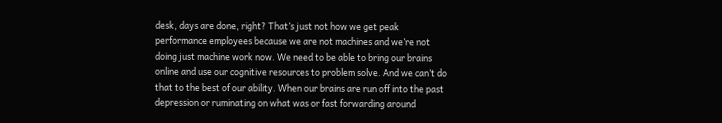desk, days are done, right? That’s just not how we get peak performance employees because we are not machines and we’re not doing just machine work now. We need to be able to bring our brains online and use our cognitive resources to problem solve. And we can’t do that to the best of our ability. When our brains are run off into the past depression or ruminating on what was or fast forwarding around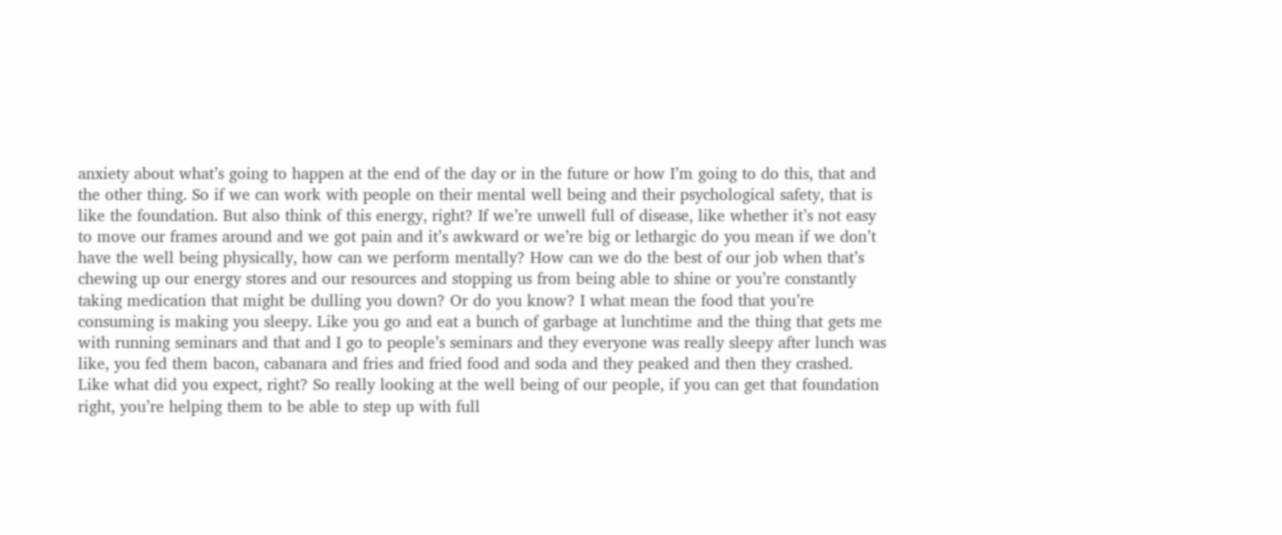anxiety about what’s going to happen at the end of the day or in the future or how I’m going to do this, that and the other thing. So if we can work with people on their mental well being and their psychological safety, that is like the foundation. But also think of this energy, right? If we’re unwell full of disease, like whether it’s not easy to move our frames around and we got pain and it’s awkward or we’re big or lethargic do you mean if we don’t have the well being physically, how can we perform mentally? How can we do the best of our job when that’s chewing up our energy stores and our resources and stopping us from being able to shine or you’re constantly taking medication that might be dulling you down? Or do you know? I what mean the food that you’re consuming is making you sleepy. Like you go and eat a bunch of garbage at lunchtime and the thing that gets me with running seminars and that and I go to people’s seminars and they everyone was really sleepy after lunch was like, you fed them bacon, cabanara and fries and fried food and soda and they peaked and then they crashed. Like what did you expect, right? So really looking at the well being of our people, if you can get that foundation right, you’re helping them to be able to step up with full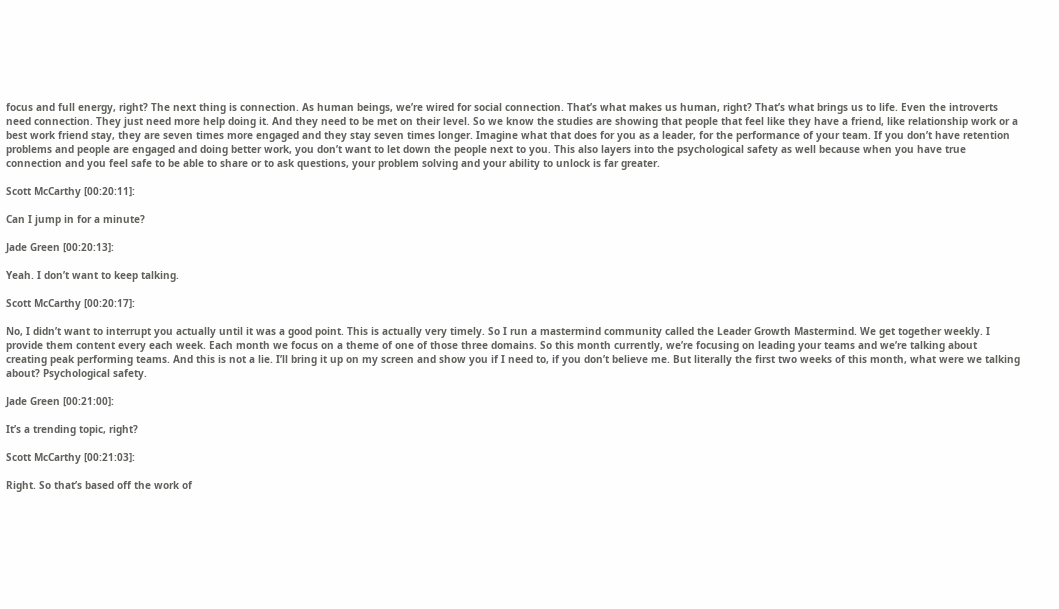focus and full energy, right? The next thing is connection. As human beings, we’re wired for social connection. That’s what makes us human, right? That’s what brings us to life. Even the introverts need connection. They just need more help doing it. And they need to be met on their level. So we know the studies are showing that people that feel like they have a friend, like relationship work or a best work friend stay, they are seven times more engaged and they stay seven times longer. Imagine what that does for you as a leader, for the performance of your team. If you don’t have retention problems and people are engaged and doing better work, you don’t want to let down the people next to you. This also layers into the psychological safety as well because when you have true connection and you feel safe to be able to share or to ask questions, your problem solving and your ability to unlock is far greater.

Scott McCarthy [00:20:11]:

Can I jump in for a minute?

Jade Green [00:20:13]:

Yeah. I don’t want to keep talking.

Scott McCarthy [00:20:17]:

No, I didn’t want to interrupt you actually until it was a good point. This is actually very timely. So I run a mastermind community called the Leader Growth Mastermind. We get together weekly. I provide them content every each week. Each month we focus on a theme of one of those three domains. So this month currently, we’re focusing on leading your teams and we’re talking about creating peak performing teams. And this is not a lie. I’ll bring it up on my screen and show you if I need to, if you don’t believe me. But literally the first two weeks of this month, what were we talking about? Psychological safety.

Jade Green [00:21:00]:

It’s a trending topic, right?

Scott McCarthy [00:21:03]:

Right. So that’s based off the work of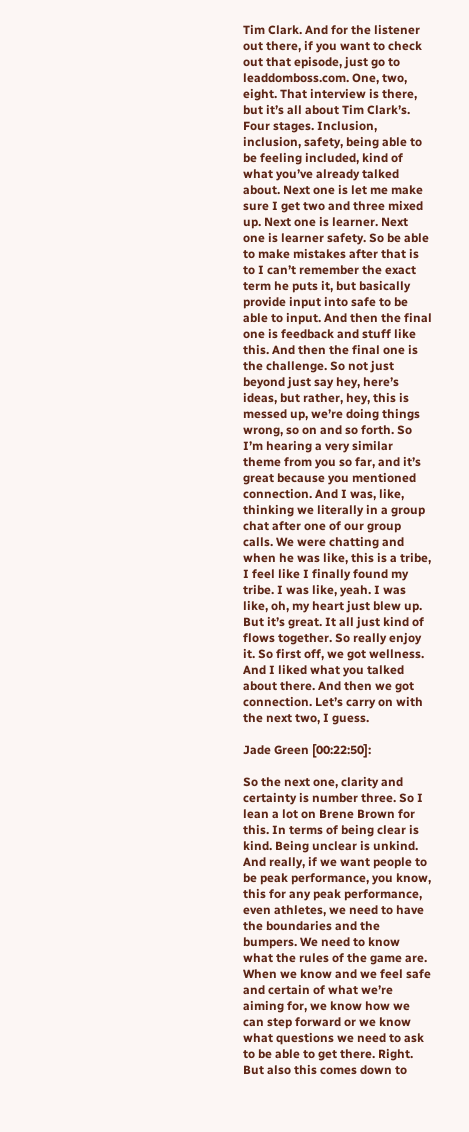Tim Clark. And for the listener out there, if you want to check out that episode, just go to leaddomboss.com. One, two, eight. That interview is there, but it’s all about Tim Clark’s. Four stages. Inclusion, inclusion, safety, being able to be feeling included, kind of what you’ve already talked about. Next one is let me make sure I get two and three mixed up. Next one is learner. Next one is learner safety. So be able to make mistakes after that is to I can’t remember the exact term he puts it, but basically provide input into safe to be able to input. And then the final one is feedback and stuff like this. And then the final one is the challenge. So not just beyond just say hey, here’s ideas, but rather, hey, this is messed up, we’re doing things wrong, so on and so forth. So I’m hearing a very similar theme from you so far, and it’s great because you mentioned connection. And I was, like, thinking we literally in a group chat after one of our group calls. We were chatting and when he was like, this is a tribe, I feel like I finally found my tribe. I was like, yeah. I was like, oh, my heart just blew up. But it’s great. It all just kind of flows together. So really enjoy it. So first off, we got wellness. And I liked what you talked about there. And then we got connection. Let’s carry on with the next two, I guess.

Jade Green [00:22:50]:

So the next one, clarity and certainty is number three. So I lean a lot on Brene Brown for this. In terms of being clear is kind. Being unclear is unkind. And really, if we want people to be peak performance, you know, this for any peak performance, even athletes, we need to have the boundaries and the bumpers. We need to know what the rules of the game are. When we know and we feel safe and certain of what we’re aiming for, we know how we can step forward or we know what questions we need to ask to be able to get there. Right. But also this comes down to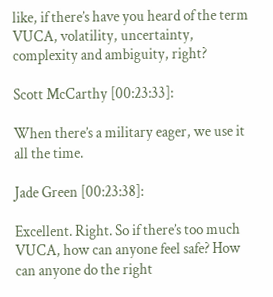like, if there’s have you heard of the term VUCA, volatility, uncertainty, complexity and ambiguity, right?

Scott McCarthy [00:23:33]:

When there’s a military eager, we use it all the time.

Jade Green [00:23:38]:

Excellent. Right. So if there’s too much VUCA, how can anyone feel safe? How can anyone do the right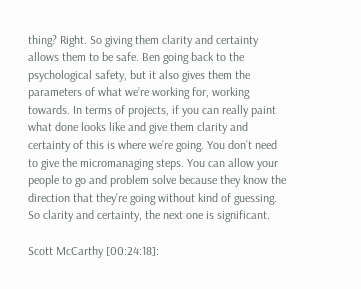thing? Right. So giving them clarity and certainty allows them to be safe. Ben going back to the psychological safety, but it also gives them the parameters of what we’re working for, working towards. In terms of projects, if you can really paint what done looks like and give them clarity and certainty of this is where we’re going. You don’t need to give the micromanaging steps. You can allow your people to go and problem solve because they know the direction that they’re going without kind of guessing. So clarity and certainty, the next one is significant.

Scott McCarthy [00:24:18]: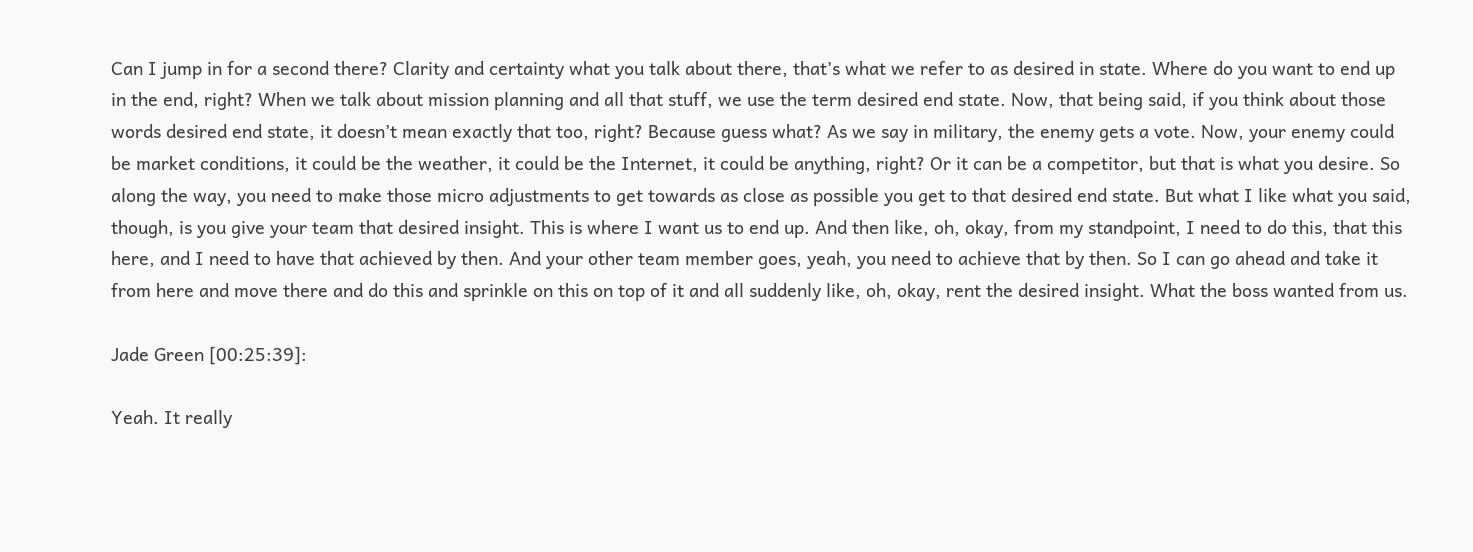Can I jump in for a second there? Clarity and certainty what you talk about there, that’s what we refer to as desired in state. Where do you want to end up in the end, right? When we talk about mission planning and all that stuff, we use the term desired end state. Now, that being said, if you think about those words desired end state, it doesn’t mean exactly that too, right? Because guess what? As we say in military, the enemy gets a vote. Now, your enemy could be market conditions, it could be the weather, it could be the Internet, it could be anything, right? Or it can be a competitor, but that is what you desire. So along the way, you need to make those micro adjustments to get towards as close as possible you get to that desired end state. But what I like what you said, though, is you give your team that desired insight. This is where I want us to end up. And then like, oh, okay, from my standpoint, I need to do this, that this here, and I need to have that achieved by then. And your other team member goes, yeah, you need to achieve that by then. So I can go ahead and take it from here and move there and do this and sprinkle on this on top of it and all suddenly like, oh, okay, rent the desired insight. What the boss wanted from us.

Jade Green [00:25:39]:

Yeah. It really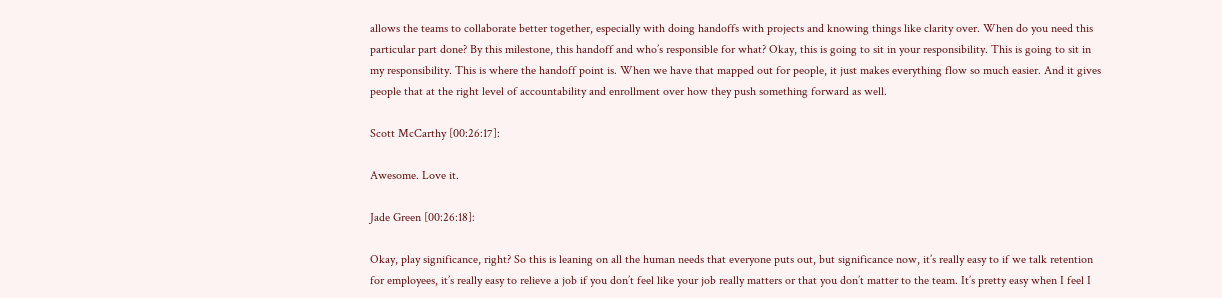allows the teams to collaborate better together, especially with doing handoffs with projects and knowing things like clarity over. When do you need this particular part done? By this milestone, this handoff and who’s responsible for what? Okay, this is going to sit in your responsibility. This is going to sit in my responsibility. This is where the handoff point is. When we have that mapped out for people, it just makes everything flow so much easier. And it gives people that at the right level of accountability and enrollment over how they push something forward as well.

Scott McCarthy [00:26:17]:

Awesome. Love it.

Jade Green [00:26:18]:

Okay, play significance, right? So this is leaning on all the human needs that everyone puts out, but significance now, it’s really easy to if we talk retention for employees, it’s really easy to relieve a job if you don’t feel like your job really matters or that you don’t matter to the team. It’s pretty easy when I feel I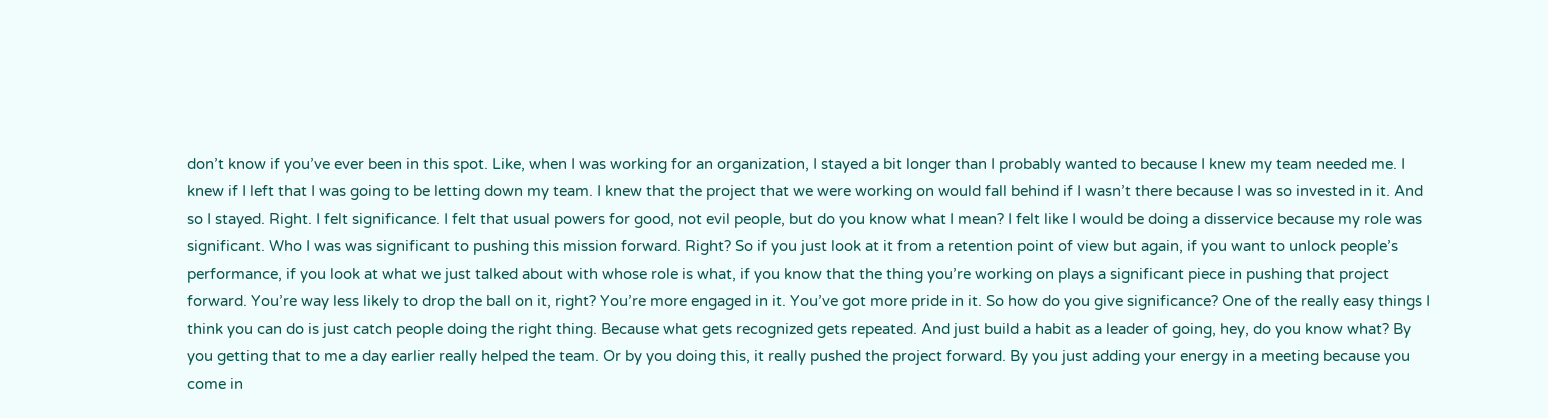don’t know if you’ve ever been in this spot. Like, when I was working for an organization, I stayed a bit longer than I probably wanted to because I knew my team needed me. I knew if I left that I was going to be letting down my team. I knew that the project that we were working on would fall behind if I wasn’t there because I was so invested in it. And so I stayed. Right. I felt significance. I felt that usual powers for good, not evil people, but do you know what I mean? I felt like I would be doing a disservice because my role was significant. Who I was was significant to pushing this mission forward. Right? So if you just look at it from a retention point of view but again, if you want to unlock people’s performance, if you look at what we just talked about with whose role is what, if you know that the thing you’re working on plays a significant piece in pushing that project forward. You’re way less likely to drop the ball on it, right? You’re more engaged in it. You’ve got more pride in it. So how do you give significance? One of the really easy things I think you can do is just catch people doing the right thing. Because what gets recognized gets repeated. And just build a habit as a leader of going, hey, do you know what? By you getting that to me a day earlier really helped the team. Or by you doing this, it really pushed the project forward. By you just adding your energy in a meeting because you come in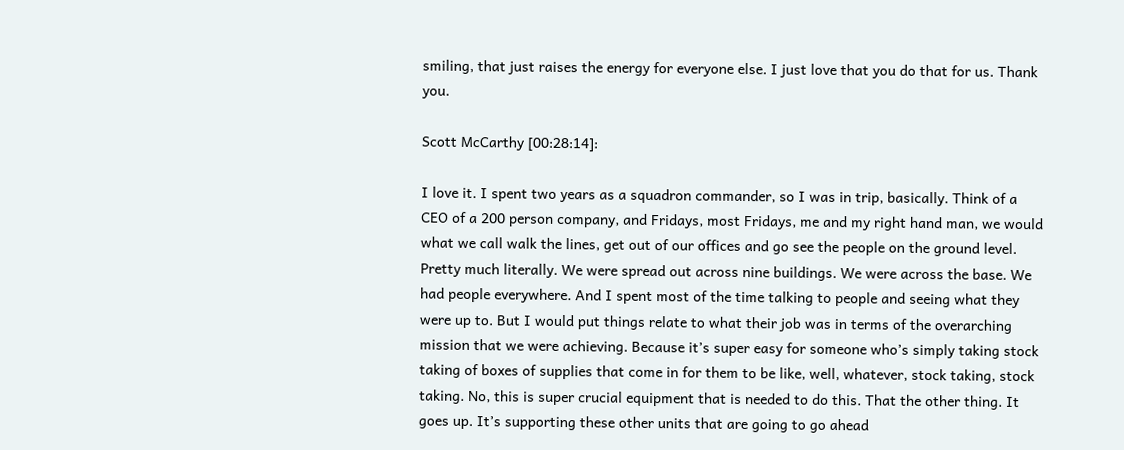smiling, that just raises the energy for everyone else. I just love that you do that for us. Thank you.

Scott McCarthy [00:28:14]:

I love it. I spent two years as a squadron commander, so I was in trip, basically. Think of a CEO of a 200 person company, and Fridays, most Fridays, me and my right hand man, we would what we call walk the lines, get out of our offices and go see the people on the ground level. Pretty much literally. We were spread out across nine buildings. We were across the base. We had people everywhere. And I spent most of the time talking to people and seeing what they were up to. But I would put things relate to what their job was in terms of the overarching mission that we were achieving. Because it’s super easy for someone who’s simply taking stock taking of boxes of supplies that come in for them to be like, well, whatever, stock taking, stock taking. No, this is super crucial equipment that is needed to do this. That the other thing. It goes up. It’s supporting these other units that are going to go ahead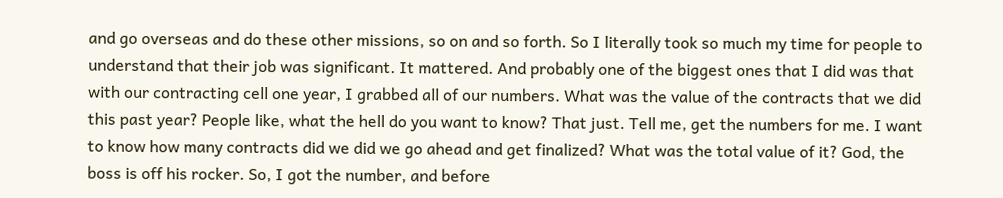and go overseas and do these other missions, so on and so forth. So I literally took so much my time for people to understand that their job was significant. It mattered. And probably one of the biggest ones that I did was that with our contracting cell one year, I grabbed all of our numbers. What was the value of the contracts that we did this past year? People like, what the hell do you want to know? That just. Tell me, get the numbers for me. I want to know how many contracts did we did we go ahead and get finalized? What was the total value of it? God, the boss is off his rocker. So, I got the number, and before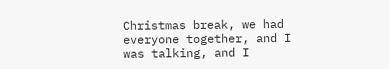Christmas break, we had everyone together, and I was talking, and I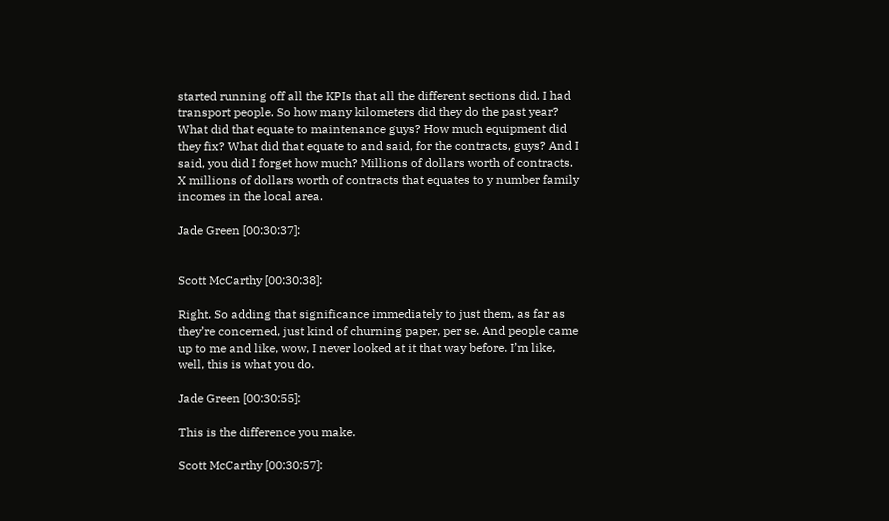started running off all the KPIs that all the different sections did. I had transport people. So how many kilometers did they do the past year? What did that equate to maintenance guys? How much equipment did they fix? What did that equate to and said, for the contracts, guys? And I said, you did I forget how much? Millions of dollars worth of contracts. X millions of dollars worth of contracts that equates to y number family incomes in the local area.

Jade Green [00:30:37]:


Scott McCarthy [00:30:38]:

Right. So adding that significance immediately to just them, as far as they’re concerned, just kind of churning paper, per se. And people came up to me and like, wow, I never looked at it that way before. I’m like, well, this is what you do.

Jade Green [00:30:55]:

This is the difference you make.

Scott McCarthy [00:30:57]: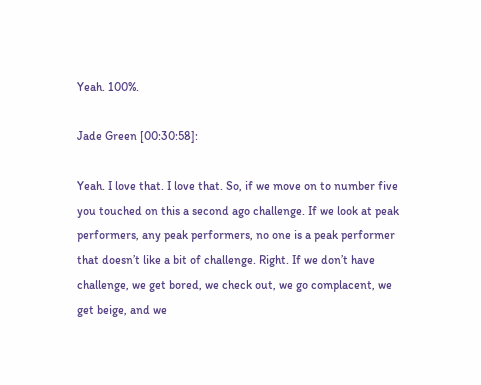Yeah. 100%.

Jade Green [00:30:58]:

Yeah. I love that. I love that. So, if we move on to number five you touched on this a second ago challenge. If we look at peak performers, any peak performers, no one is a peak performer that doesn’t like a bit of challenge. Right. If we don’t have challenge, we get bored, we check out, we go complacent, we get beige, and we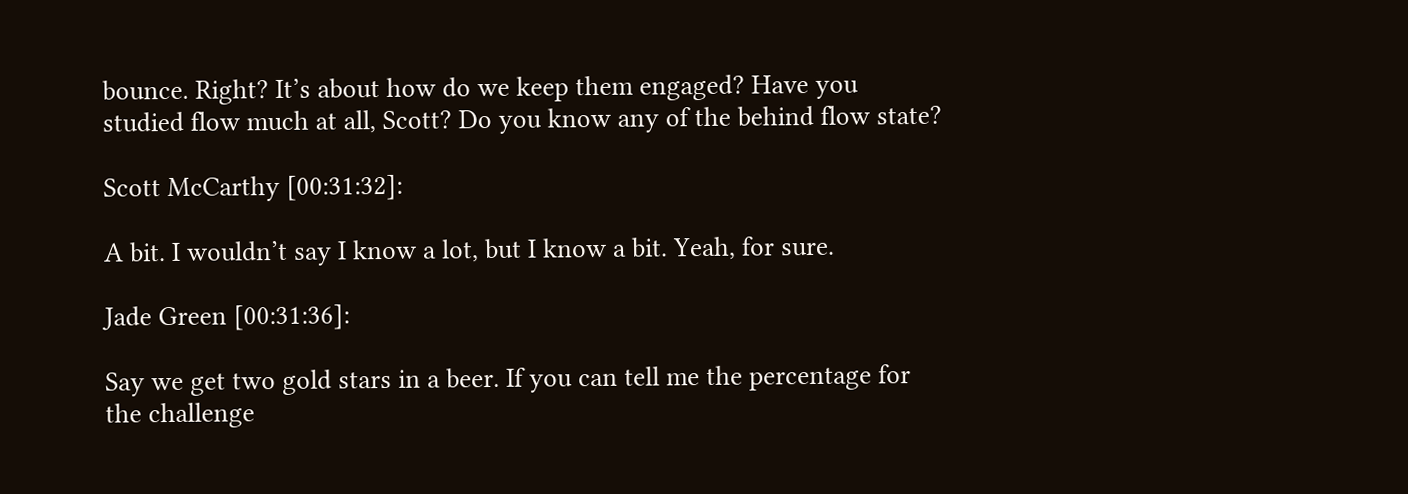bounce. Right? It’s about how do we keep them engaged? Have you studied flow much at all, Scott? Do you know any of the behind flow state?

Scott McCarthy [00:31:32]:

A bit. I wouldn’t say I know a lot, but I know a bit. Yeah, for sure.

Jade Green [00:31:36]:

Say we get two gold stars in a beer. If you can tell me the percentage for the challenge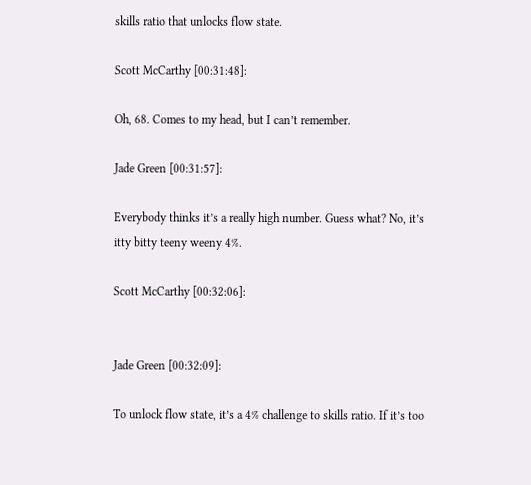skills ratio that unlocks flow state.

Scott McCarthy [00:31:48]:

Oh, 68. Comes to my head, but I can’t remember.

Jade Green [00:31:57]:

Everybody thinks it’s a really high number. Guess what? No, it’s itty bitty teeny weeny 4%.

Scott McCarthy [00:32:06]:


Jade Green [00:32:09]:

To unlock flow state, it’s a 4% challenge to skills ratio. If it’s too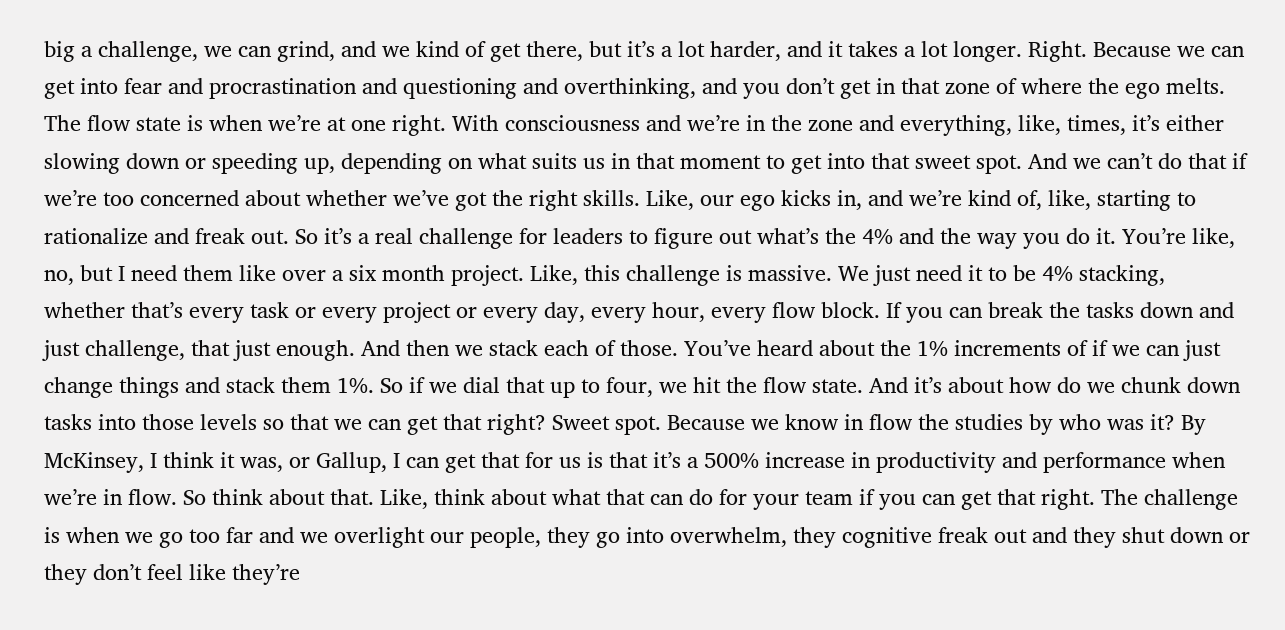big a challenge, we can grind, and we kind of get there, but it’s a lot harder, and it takes a lot longer. Right. Because we can get into fear and procrastination and questioning and overthinking, and you don’t get in that zone of where the ego melts. The flow state is when we’re at one right. With consciousness and we’re in the zone and everything, like, times, it’s either slowing down or speeding up, depending on what suits us in that moment to get into that sweet spot. And we can’t do that if we’re too concerned about whether we’ve got the right skills. Like, our ego kicks in, and we’re kind of, like, starting to rationalize and freak out. So it’s a real challenge for leaders to figure out what’s the 4% and the way you do it. You’re like, no, but I need them like over a six month project. Like, this challenge is massive. We just need it to be 4% stacking, whether that’s every task or every project or every day, every hour, every flow block. If you can break the tasks down and just challenge, that just enough. And then we stack each of those. You’ve heard about the 1% increments of if we can just change things and stack them 1%. So if we dial that up to four, we hit the flow state. And it’s about how do we chunk down tasks into those levels so that we can get that right? Sweet spot. Because we know in flow the studies by who was it? By McKinsey, I think it was, or Gallup, I can get that for us is that it’s a 500% increase in productivity and performance when we’re in flow. So think about that. Like, think about what that can do for your team if you can get that right. The challenge is when we go too far and we overlight our people, they go into overwhelm, they cognitive freak out and they shut down or they don’t feel like they’re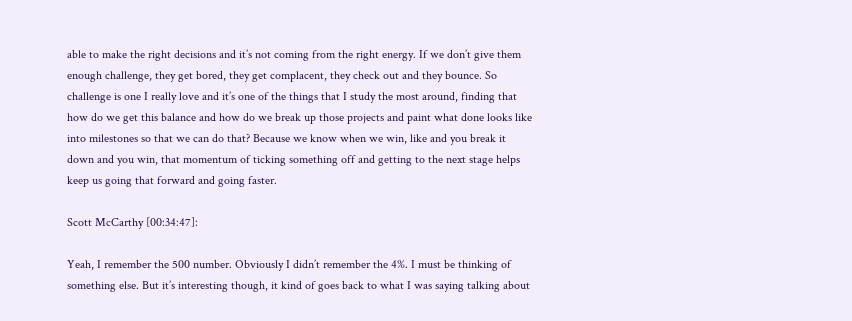able to make the right decisions and it’s not coming from the right energy. If we don’t give them enough challenge, they get bored, they get complacent, they check out and they bounce. So challenge is one I really love and it’s one of the things that I study the most around, finding that how do we get this balance and how do we break up those projects and paint what done looks like into milestones so that we can do that? Because we know when we win, like and you break it down and you win, that momentum of ticking something off and getting to the next stage helps keep us going that forward and going faster.

Scott McCarthy [00:34:47]:

Yeah, I remember the 500 number. Obviously I didn’t remember the 4%. I must be thinking of something else. But it’s interesting though, it kind of goes back to what I was saying talking about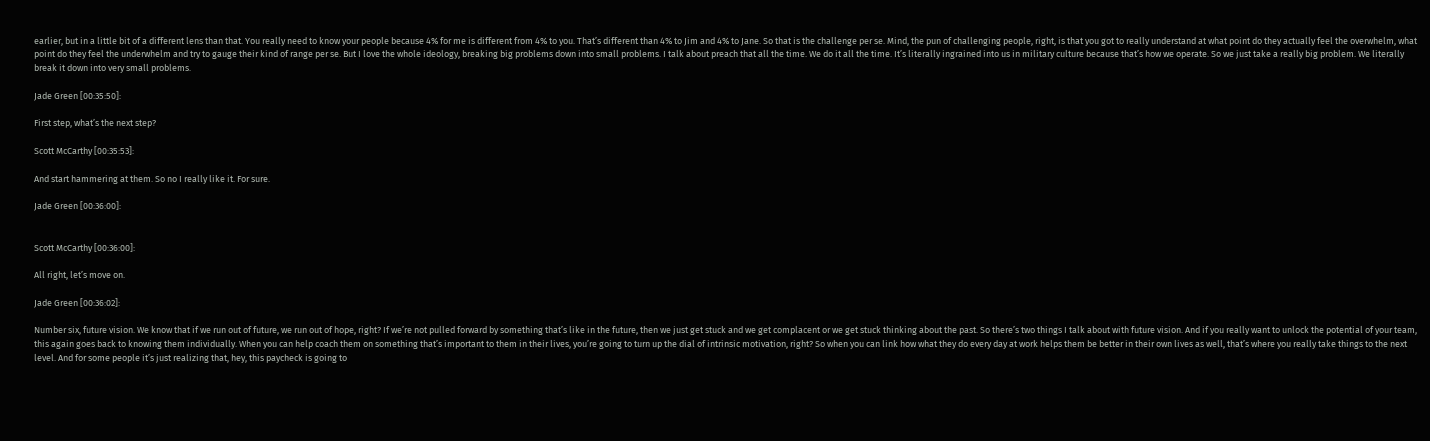earlier, but in a little bit of a different lens than that. You really need to know your people because 4% for me is different from 4% to you. That’s different than 4% to Jim and 4% to Jane. So that is the challenge per se. Mind, the pun of challenging people, right, is that you got to really understand at what point do they actually feel the overwhelm, what point do they feel the underwhelm and try to gauge their kind of range per se. But I love the whole ideology, breaking big problems down into small problems. I talk about preach that all the time. We do it all the time. It’s literally ingrained into us in military culture because that’s how we operate. So we just take a really big problem. We literally break it down into very small problems.

Jade Green [00:35:50]:

First step, what’s the next step?

Scott McCarthy [00:35:53]:

And start hammering at them. So no I really like it. For sure.

Jade Green [00:36:00]:


Scott McCarthy [00:36:00]:

All right, let’s move on.

Jade Green [00:36:02]:

Number six, future vision. We know that if we run out of future, we run out of hope, right? If we’re not pulled forward by something that’s like in the future, then we just get stuck and we get complacent or we get stuck thinking about the past. So there’s two things I talk about with future vision. And if you really want to unlock the potential of your team, this again goes back to knowing them individually. When you can help coach them on something that’s important to them in their lives, you’re going to turn up the dial of intrinsic motivation, right? So when you can link how what they do every day at work helps them be better in their own lives as well, that’s where you really take things to the next level. And for some people it’s just realizing that, hey, this paycheck is going to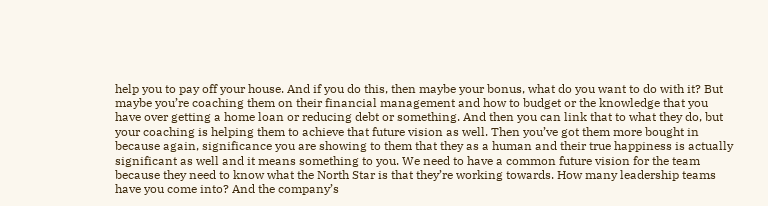help you to pay off your house. And if you do this, then maybe your bonus, what do you want to do with it? But maybe you’re coaching them on their financial management and how to budget or the knowledge that you have over getting a home loan or reducing debt or something. And then you can link that to what they do, but your coaching is helping them to achieve that future vision as well. Then you’ve got them more bought in because again, significance you are showing to them that they as a human and their true happiness is actually significant as well and it means something to you. We need to have a common future vision for the team because they need to know what the North Star is that they’re working towards. How many leadership teams have you come into? And the company’s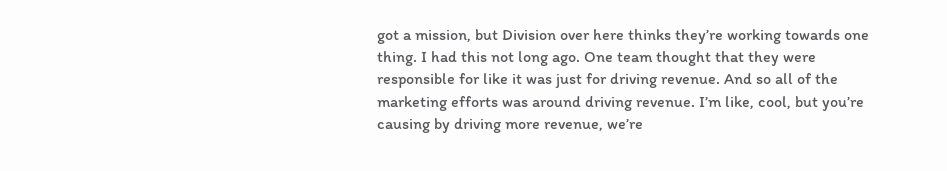got a mission, but Division over here thinks they’re working towards one thing. I had this not long ago. One team thought that they were responsible for like it was just for driving revenue. And so all of the marketing efforts was around driving revenue. I’m like, cool, but you’re causing by driving more revenue, we’re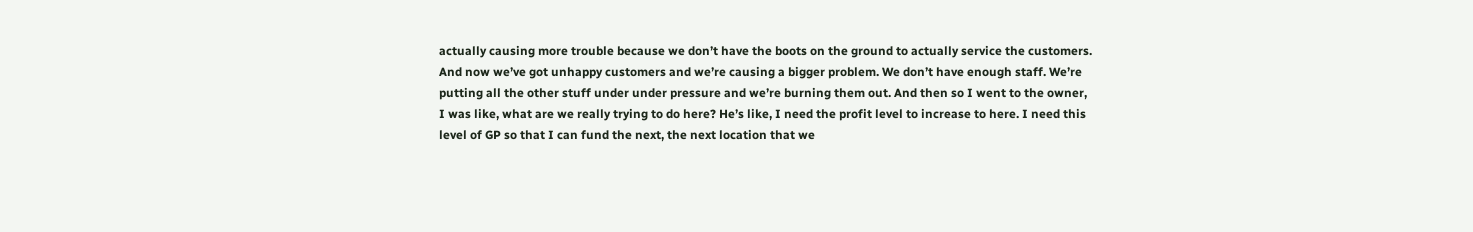actually causing more trouble because we don’t have the boots on the ground to actually service the customers. And now we’ve got unhappy customers and we’re causing a bigger problem. We don’t have enough staff. We’re putting all the other stuff under under pressure and we’re burning them out. And then so I went to the owner, I was like, what are we really trying to do here? He’s like, I need the profit level to increase to here. I need this level of GP so that I can fund the next, the next location that we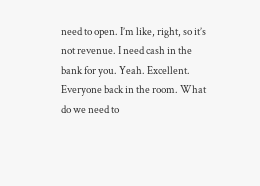need to open. I’m like, right, so it’s not revenue. I need cash in the bank for you. Yeah. Excellent. Everyone back in the room. What do we need to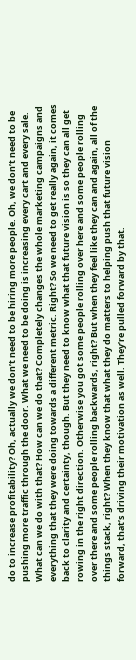do to increase profitability? Oh, actually we don’t need to be hiring more people. Oh, we don’t need to be pushing more traffic through the door. What we need to be doing is increasing every cart and every sale. What can we do with that? How can we do that? Completely changes the whole marketing campaigns and everything that they were doing towards a different metric. Right? So we need to get really again, it comes back to clarity and certainty, though. But they need to know what that future vision is so they can all get rowing in the right direction. Otherwise you got some people rolling over here and some people rolling over there and some people rolling backwards, right? But when they feel like they can and again, all of the things stack, right? When they know that what they do matters to helping push that future vision forward, that’s driving their motivation as well. They’re pulled forward by that.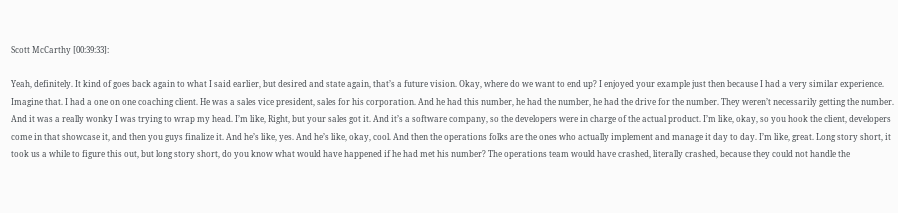Scott McCarthy [00:39:33]:

Yeah, definitely. It kind of goes back again to what I said earlier, but desired and state again, that’s a future vision. Okay, where do we want to end up? I enjoyed your example just then because I had a very similar experience. Imagine that. I had a one on one coaching client. He was a sales vice president, sales for his corporation. And he had this number, he had the number, he had the drive for the number. They weren’t necessarily getting the number. And it was a really wonky I was trying to wrap my head. I’m like, Right, but your sales got it. And it’s a software company, so the developers were in charge of the actual product. I’m like, okay, so you hook the client, developers come in that showcase it, and then you guys finalize it. And he’s like, yes. And he’s like, okay, cool. And then the operations folks are the ones who actually implement and manage it day to day. I’m like, great. Long story short, it took us a while to figure this out, but long story short, do you know what would have happened if he had met his number? The operations team would have crashed, literally crashed, because they could not handle the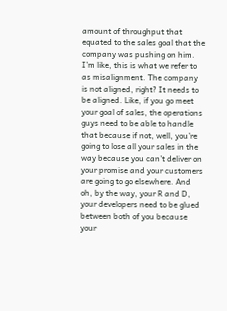amount of throughput that equated to the sales goal that the company was pushing on him. I’m like, this is what we refer to as misalignment. The company is not aligned, right? It needs to be aligned. Like, if you go meet your goal of sales, the operations guys need to be able to handle that because if not, well, you’re going to lose all your sales in the way because you can’t deliver on your promise and your customers are going to go elsewhere. And oh, by the way, your R and D, your developers need to be glued between both of you because your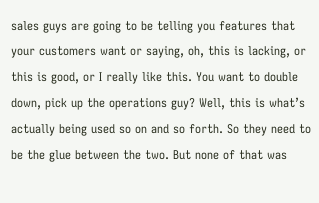sales guys are going to be telling you features that your customers want or saying, oh, this is lacking, or this is good, or I really like this. You want to double down, pick up the operations guy? Well, this is what’s actually being used so on and so forth. So they need to be the glue between the two. But none of that was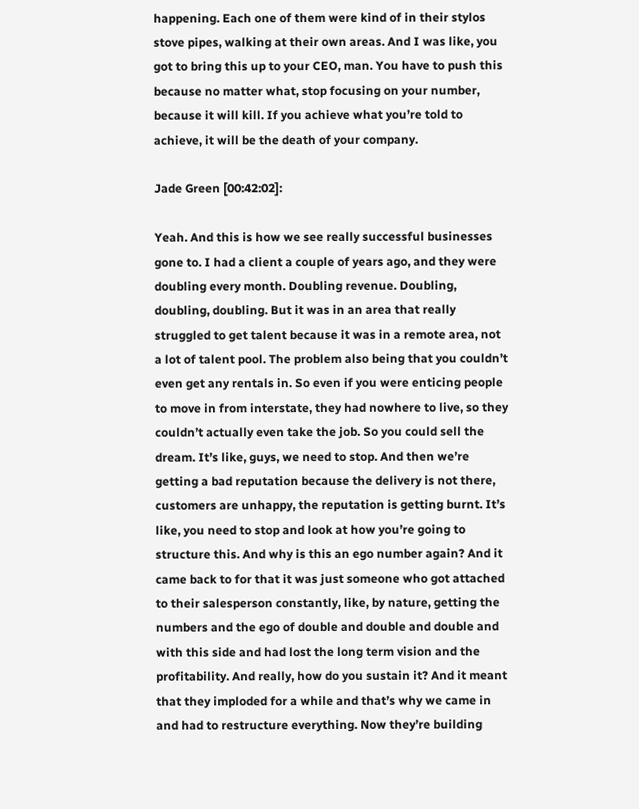happening. Each one of them were kind of in their stylos stove pipes, walking at their own areas. And I was like, you got to bring this up to your CEO, man. You have to push this because no matter what, stop focusing on your number, because it will kill. If you achieve what you’re told to achieve, it will be the death of your company.

Jade Green [00:42:02]:

Yeah. And this is how we see really successful businesses gone to. I had a client a couple of years ago, and they were doubling every month. Doubling revenue. Doubling, doubling, doubling. But it was in an area that really struggled to get talent because it was in a remote area, not a lot of talent pool. The problem also being that you couldn’t even get any rentals in. So even if you were enticing people to move in from interstate, they had nowhere to live, so they couldn’t actually even take the job. So you could sell the dream. It’s like, guys, we need to stop. And then we’re getting a bad reputation because the delivery is not there, customers are unhappy, the reputation is getting burnt. It’s like, you need to stop and look at how you’re going to structure this. And why is this an ego number again? And it came back to for that it was just someone who got attached to their salesperson constantly, like, by nature, getting the numbers and the ego of double and double and double and with this side and had lost the long term vision and the profitability. And really, how do you sustain it? And it meant that they imploded for a while and that’s why we came in and had to restructure everything. Now they’re building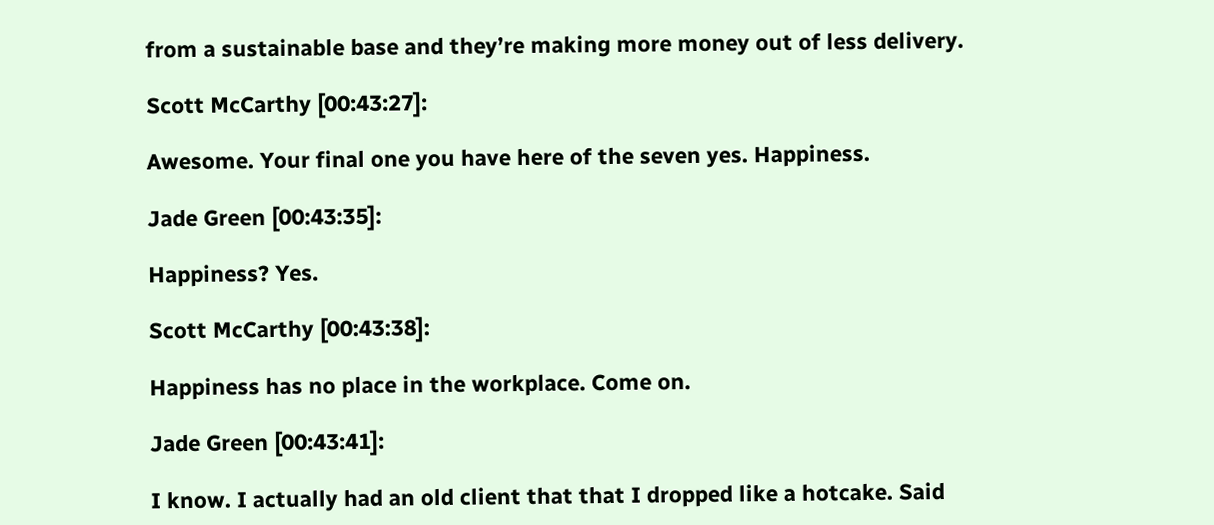from a sustainable base and they’re making more money out of less delivery.

Scott McCarthy [00:43:27]:

Awesome. Your final one you have here of the seven yes. Happiness.

Jade Green [00:43:35]:

Happiness? Yes.

Scott McCarthy [00:43:38]:

Happiness has no place in the workplace. Come on.

Jade Green [00:43:41]:

I know. I actually had an old client that that I dropped like a hotcake. Said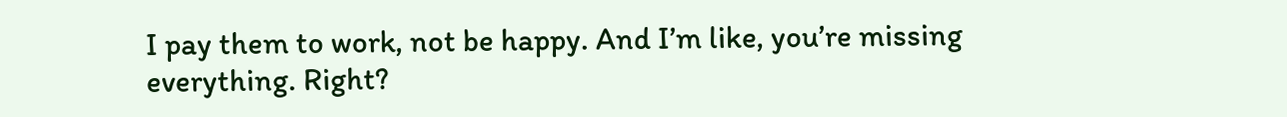I pay them to work, not be happy. And I’m like, you’re missing everything. Right?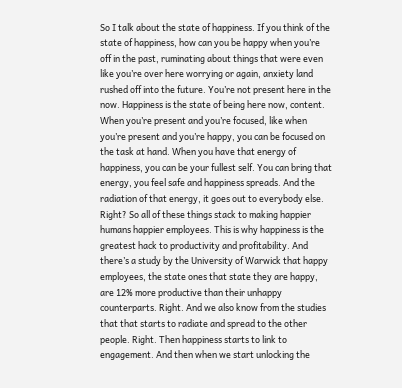So I talk about the state of happiness. If you think of the state of happiness, how can you be happy when you’re off in the past, ruminating about things that were even like you’re over here worrying or again, anxiety land rushed off into the future. You’re not present here in the now. Happiness is the state of being here now, content. When you’re present and you’re focused, like when you’re present and you’re happy, you can be focused on the task at hand. When you have that energy of happiness, you can be your fullest self. You can bring that energy, you feel safe and happiness spreads. And the radiation of that energy, it goes out to everybody else. Right? So all of these things stack to making happier humans happier employees. This is why happiness is the greatest hack to productivity and profitability. And there’s a study by the University of Warwick that happy employees, the state ones that state they are happy, are 12% more productive than their unhappy counterparts. Right. And we also know from the studies that that starts to radiate and spread to the other people. Right. Then happiness starts to link to engagement. And then when we start unlocking the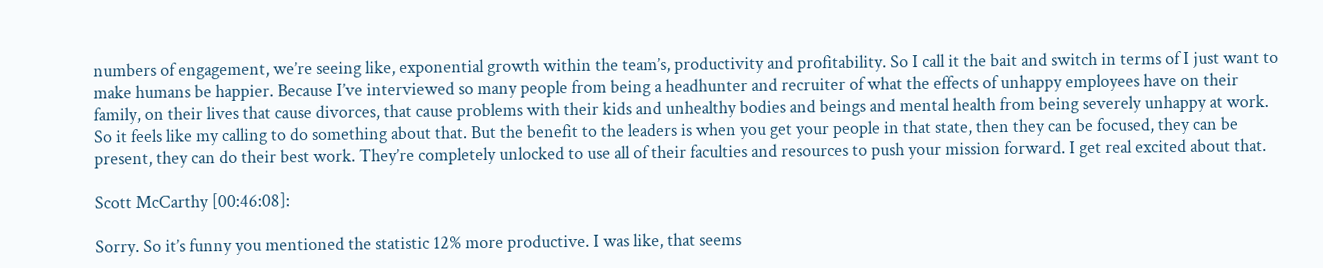numbers of engagement, we’re seeing like, exponential growth within the team’s, productivity and profitability. So I call it the bait and switch in terms of I just want to make humans be happier. Because I’ve interviewed so many people from being a headhunter and recruiter of what the effects of unhappy employees have on their family, on their lives that cause divorces, that cause problems with their kids and unhealthy bodies and beings and mental health from being severely unhappy at work. So it feels like my calling to do something about that. But the benefit to the leaders is when you get your people in that state, then they can be focused, they can be present, they can do their best work. They’re completely unlocked to use all of their faculties and resources to push your mission forward. I get real excited about that.

Scott McCarthy [00:46:08]:

Sorry. So it’s funny you mentioned the statistic 12% more productive. I was like, that seems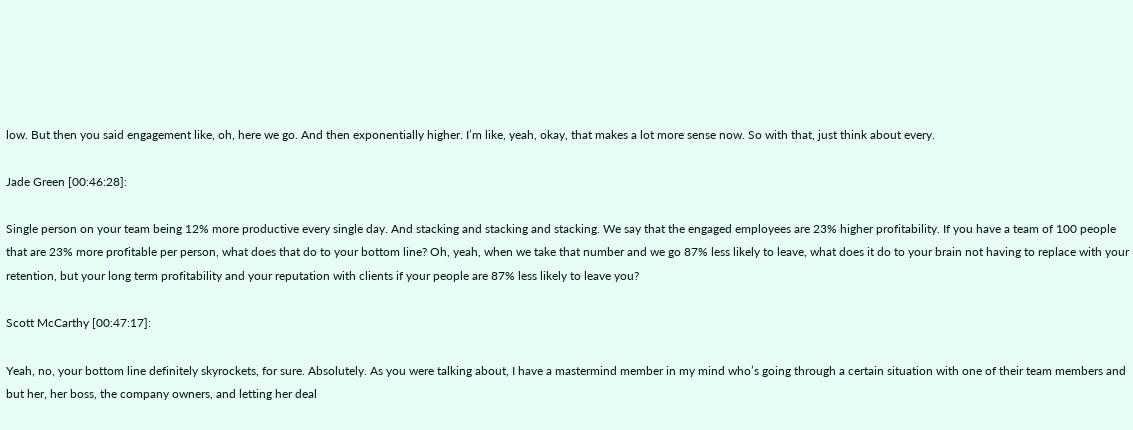low. But then you said engagement like, oh, here we go. And then exponentially higher. I’m like, yeah, okay, that makes a lot more sense now. So with that, just think about every.

Jade Green [00:46:28]:

Single person on your team being 12% more productive every single day. And stacking and stacking and stacking. We say that the engaged employees are 23% higher profitability. If you have a team of 100 people that are 23% more profitable per person, what does that do to your bottom line? Oh, yeah, when we take that number and we go 87% less likely to leave, what does it do to your brain not having to replace with your retention, but your long term profitability and your reputation with clients if your people are 87% less likely to leave you?

Scott McCarthy [00:47:17]:

Yeah, no, your bottom line definitely skyrockets, for sure. Absolutely. As you were talking about, I have a mastermind member in my mind who’s going through a certain situation with one of their team members and but her, her boss, the company owners, and letting her deal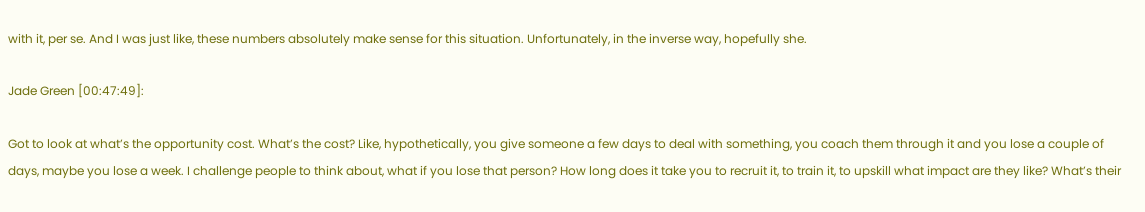with it, per se. And I was just like, these numbers absolutely make sense for this situation. Unfortunately, in the inverse way, hopefully she.

Jade Green [00:47:49]:

Got to look at what’s the opportunity cost. What’s the cost? Like, hypothetically, you give someone a few days to deal with something, you coach them through it and you lose a couple of days, maybe you lose a week. I challenge people to think about, what if you lose that person? How long does it take you to recruit it, to train it, to upskill what impact are they like? What’s their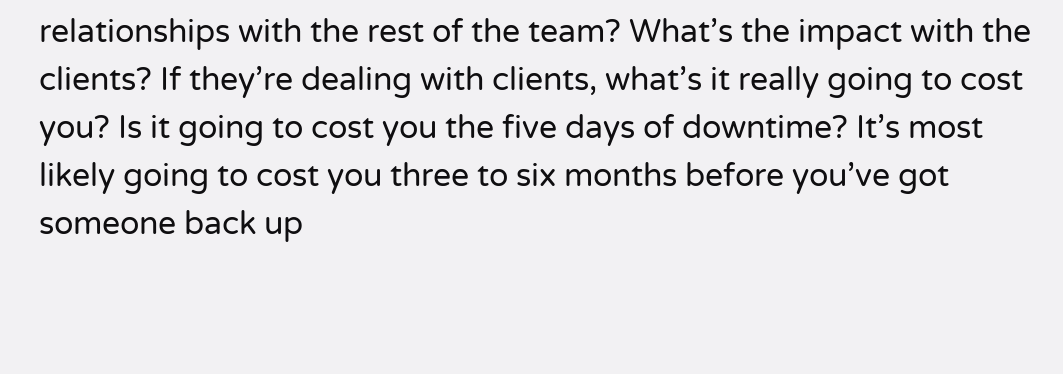relationships with the rest of the team? What’s the impact with the clients? If they’re dealing with clients, what’s it really going to cost you? Is it going to cost you the five days of downtime? It’s most likely going to cost you three to six months before you’ve got someone back up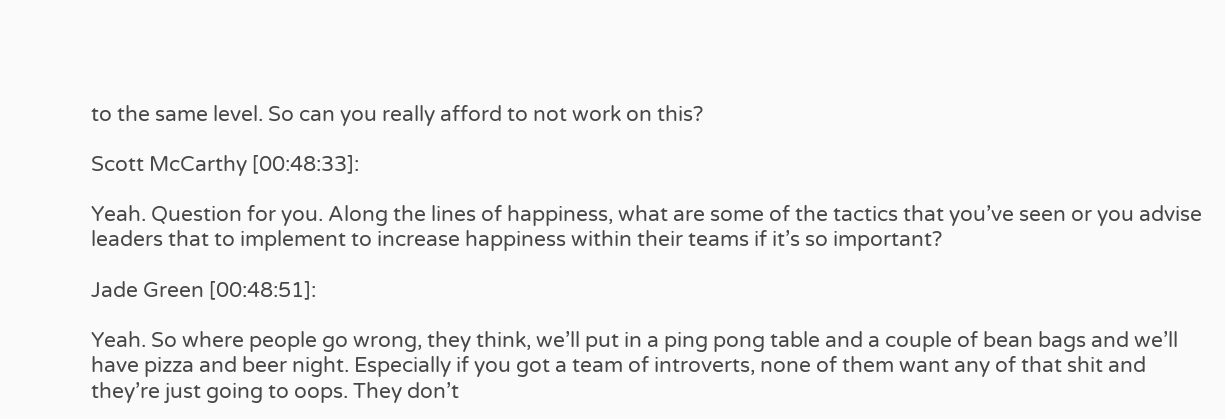to the same level. So can you really afford to not work on this?

Scott McCarthy [00:48:33]:

Yeah. Question for you. Along the lines of happiness, what are some of the tactics that you’ve seen or you advise leaders that to implement to increase happiness within their teams if it’s so important?

Jade Green [00:48:51]:

Yeah. So where people go wrong, they think, we’ll put in a ping pong table and a couple of bean bags and we’ll have pizza and beer night. Especially if you got a team of introverts, none of them want any of that shit and they’re just going to oops. They don’t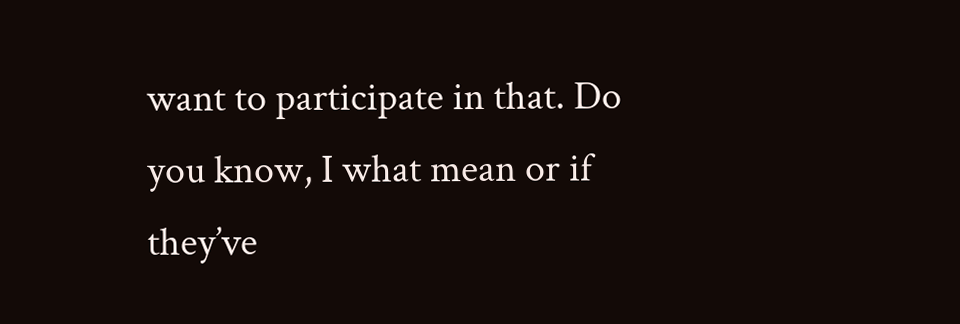want to participate in that. Do you know, I what mean or if they’ve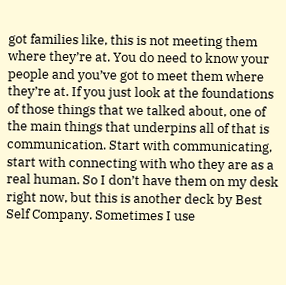got families like, this is not meeting them where they’re at. You do need to know your people and you’ve got to meet them where they’re at. If you just look at the foundations of those things that we talked about, one of the main things that underpins all of that is communication. Start with communicating, start with connecting with who they are as a real human. So I don’t have them on my desk right now, but this is another deck by Best Self Company. Sometimes I use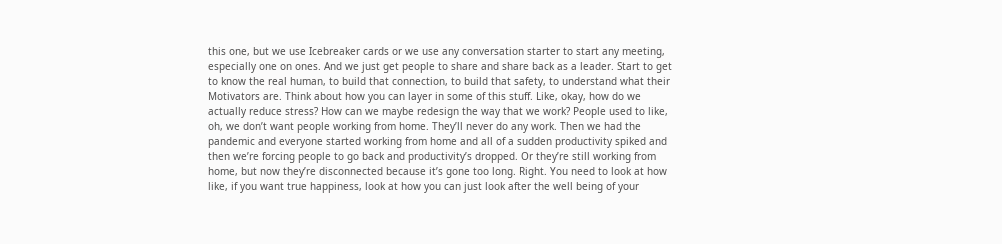this one, but we use Icebreaker cards or we use any conversation starter to start any meeting, especially one on ones. And we just get people to share and share back as a leader. Start to get to know the real human, to build that connection, to build that safety, to understand what their Motivators are. Think about how you can layer in some of this stuff. Like, okay, how do we actually reduce stress? How can we maybe redesign the way that we work? People used to like, oh, we don’t want people working from home. They’ll never do any work. Then we had the pandemic and everyone started working from home and all of a sudden productivity spiked and then we’re forcing people to go back and productivity’s dropped. Or they’re still working from home, but now they’re disconnected because it’s gone too long. Right. You need to look at how like, if you want true happiness, look at how you can just look after the well being of your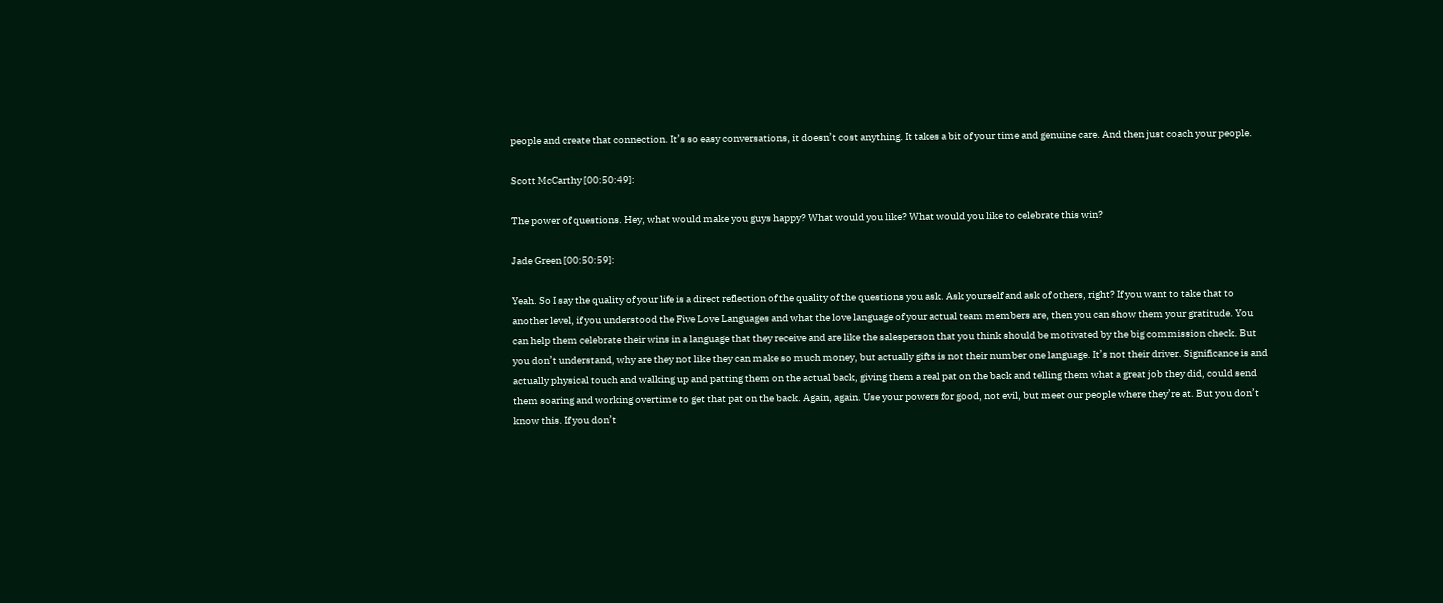people and create that connection. It’s so easy conversations, it doesn’t cost anything. It takes a bit of your time and genuine care. And then just coach your people.

Scott McCarthy [00:50:49]:

The power of questions. Hey, what would make you guys happy? What would you like? What would you like to celebrate this win?

Jade Green [00:50:59]:

Yeah. So I say the quality of your life is a direct reflection of the quality of the questions you ask. Ask yourself and ask of others, right? If you want to take that to another level, if you understood the Five Love Languages and what the love language of your actual team members are, then you can show them your gratitude. You can help them celebrate their wins in a language that they receive and are like the salesperson that you think should be motivated by the big commission check. But you don’t understand, why are they not like they can make so much money, but actually gifts is not their number one language. It’s not their driver. Significance is and actually physical touch and walking up and patting them on the actual back, giving them a real pat on the back and telling them what a great job they did, could send them soaring and working overtime to get that pat on the back. Again, again. Use your powers for good, not evil, but meet our people where they’re at. But you don’t know this. If you don’t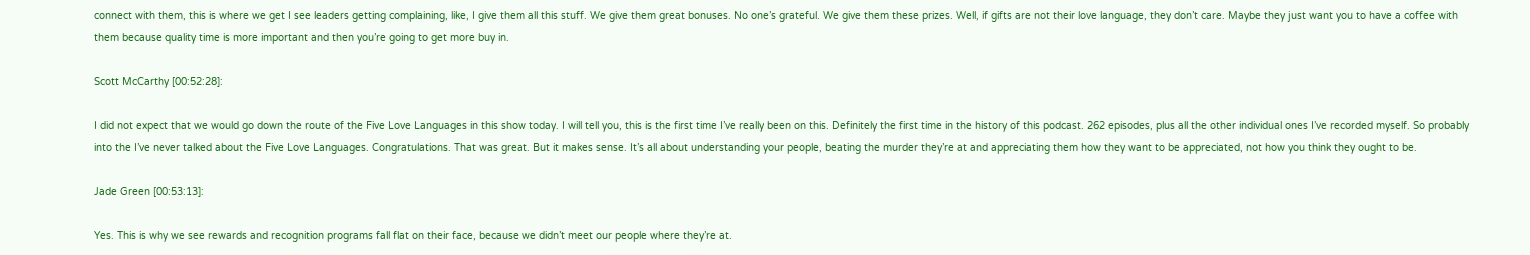connect with them, this is where we get I see leaders getting complaining, like, I give them all this stuff. We give them great bonuses. No one’s grateful. We give them these prizes. Well, if gifts are not their love language, they don’t care. Maybe they just want you to have a coffee with them because quality time is more important and then you’re going to get more buy in.

Scott McCarthy [00:52:28]:

I did not expect that we would go down the route of the Five Love Languages in this show today. I will tell you, this is the first time I’ve really been on this. Definitely the first time in the history of this podcast. 262 episodes, plus all the other individual ones I’ve recorded myself. So probably into the I’ve never talked about the Five Love Languages. Congratulations. That was great. But it makes sense. It’s all about understanding your people, beating the murder they’re at and appreciating them how they want to be appreciated, not how you think they ought to be.

Jade Green [00:53:13]:

Yes. This is why we see rewards and recognition programs fall flat on their face, because we didn’t meet our people where they’re at.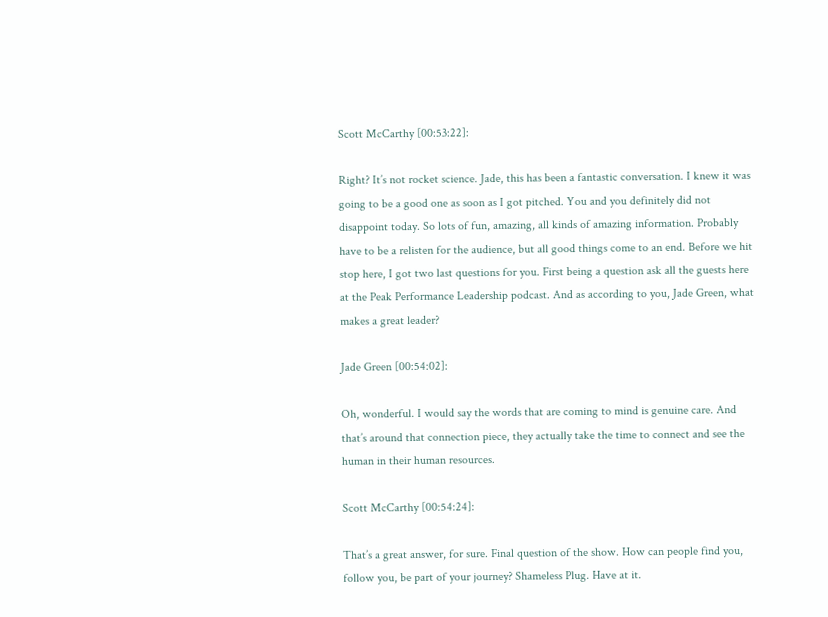Scott McCarthy [00:53:22]:

Right? It’s not rocket science. Jade, this has been a fantastic conversation. I knew it was going to be a good one as soon as I got pitched. You and you definitely did not disappoint today. So lots of fun, amazing, all kinds of amazing information. Probably have to be a relisten for the audience, but all good things come to an end. Before we hit stop here, I got two last questions for you. First being a question ask all the guests here at the Peak Performance Leadership podcast. And as according to you, Jade Green, what makes a great leader?

Jade Green [00:54:02]:

Oh, wonderful. I would say the words that are coming to mind is genuine care. And that’s around that connection piece, they actually take the time to connect and see the human in their human resources.

Scott McCarthy [00:54:24]:

That’s a great answer, for sure. Final question of the show. How can people find you, follow you, be part of your journey? Shameless Plug. Have at it.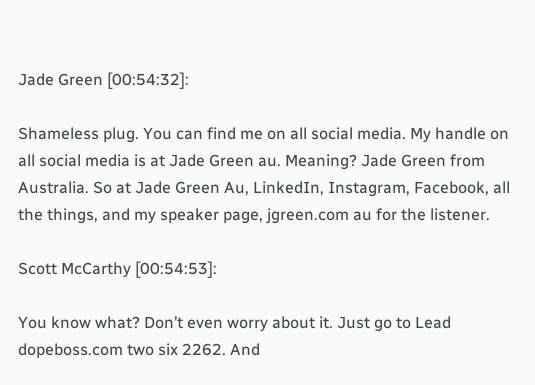Jade Green [00:54:32]:

Shameless plug. You can find me on all social media. My handle on all social media is at Jade Green au. Meaning? Jade Green from Australia. So at Jade Green Au, LinkedIn, Instagram, Facebook, all the things, and my speaker page, jgreen.com au for the listener.

Scott McCarthy [00:54:53]:

You know what? Don’t even worry about it. Just go to Lead dopeboss.com two six 2262. And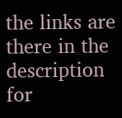the links are there in the description for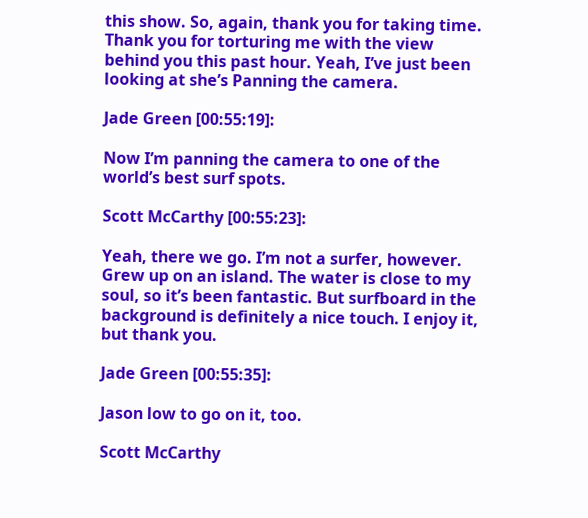this show. So, again, thank you for taking time. Thank you for torturing me with the view behind you this past hour. Yeah, I’ve just been looking at she’s Panning the camera.

Jade Green [00:55:19]:

Now I’m panning the camera to one of the world’s best surf spots.

Scott McCarthy [00:55:23]:

Yeah, there we go. I’m not a surfer, however. Grew up on an island. The water is close to my soul, so it’s been fantastic. But surfboard in the background is definitely a nice touch. I enjoy it, but thank you.

Jade Green [00:55:35]:

Jason low to go on it, too.

Scott McCarthy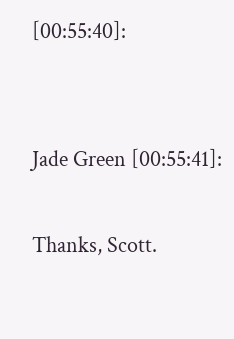[00:55:40]:


Jade Green [00:55:41]:

Thanks, Scott.